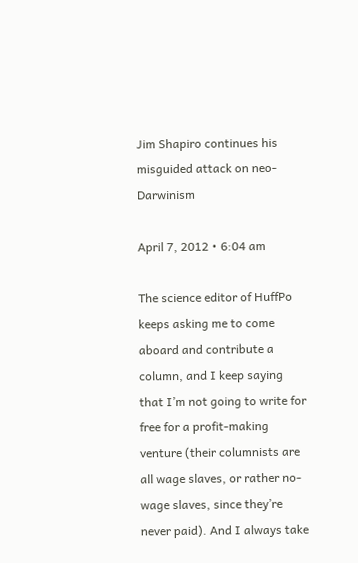Jim Shapiro continues his misguided attack on neo-Darwinism

April 7, 2012 • 6:04 am

The science editor of HuffPo keeps asking me to come aboard and contribute a column, and I keep saying that I’m not going to write for free for a profit-making venture (their columnists are all wage slaves, or rather no-wage slaves, since they’re never paid). And I always take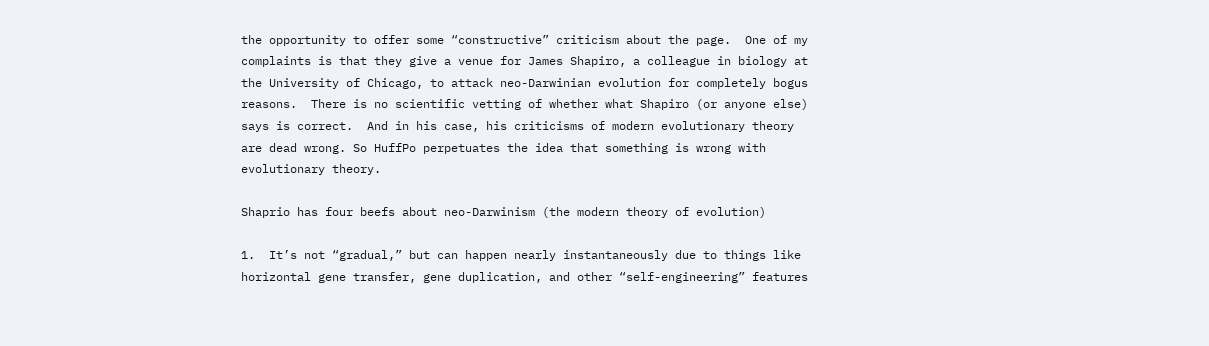the opportunity to offer some “constructive” criticism about the page.  One of my complaints is that they give a venue for James Shapiro, a colleague in biology at the University of Chicago, to attack neo-Darwinian evolution for completely bogus reasons.  There is no scientific vetting of whether what Shapiro (or anyone else) says is correct.  And in his case, his criticisms of modern evolutionary theory are dead wrong. So HuffPo perpetuates the idea that something is wrong with evolutionary theory.

Shaprio has four beefs about neo-Darwinism (the modern theory of evolution)

1.  It’s not “gradual,” but can happen nearly instantaneously due to things like horizontal gene transfer, gene duplication, and other “self-engineering” features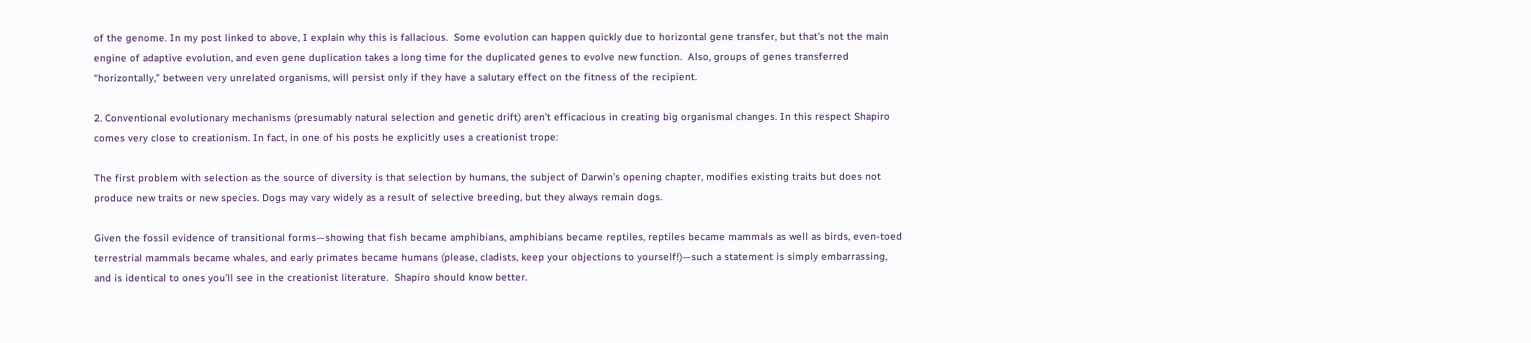of the genome. In my post linked to above, I explain why this is fallacious.  Some evolution can happen quickly due to horizontal gene transfer, but that’s not the main engine of adaptive evolution, and even gene duplication takes a long time for the duplicated genes to evolve new function.  Also, groups of genes transferred “horizontally,” between very unrelated organisms, will persist only if they have a salutary effect on the fitness of the recipient.

2. Conventional evolutionary mechanisms (presumably natural selection and genetic drift) aren’t efficacious in creating big organismal changes. In this respect Shapiro comes very close to creationism. In fact, in one of his posts he explicitly uses a creationist trope:

The first problem with selection as the source of diversity is that selection by humans, the subject of Darwin’s opening chapter, modifies existing traits but does not produce new traits or new species. Dogs may vary widely as a result of selective breeding, but they always remain dogs.

Given the fossil evidence of transitional forms—showing that fish became amphibians, amphibians became reptiles, reptiles became mammals as well as birds, even-toed terrestrial mammals became whales, and early primates became humans (please, cladists, keep your objections to yourself!)—such a statement is simply embarrassing, and is identical to ones you’ll see in the creationist literature.  Shapiro should know better.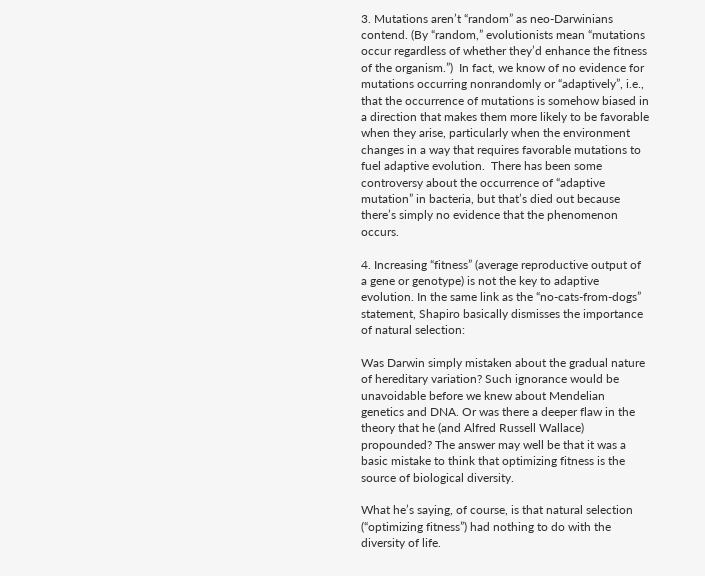3. Mutations aren’t “random” as neo-Darwinians contend. (By “random,” evolutionists mean “mutations occur regardless of whether they’d enhance the fitness of the organism.”)  In fact, we know of no evidence for mutations occurring nonrandomly or “adaptively”, i.e., that the occurrence of mutations is somehow biased in a direction that makes them more likely to be favorable when they arise, particularly when the environment changes in a way that requires favorable mutations to fuel adaptive evolution.  There has been some controversy about the occurrence of “adaptive mutation” in bacteria, but that’s died out because there’s simply no evidence that the phenomenon occurs.

4. Increasing “fitness” (average reproductive output of a gene or genotype) is not the key to adaptive evolution. In the same link as the “no-cats-from-dogs” statement, Shapiro basically dismisses the importance of natural selection:

Was Darwin simply mistaken about the gradual nature of hereditary variation? Such ignorance would be unavoidable before we knew about Mendelian genetics and DNA. Or was there a deeper flaw in the theory that he (and Alfred Russell Wallace) propounded? The answer may well be that it was a basic mistake to think that optimizing fitness is the source of biological diversity.

What he’s saying, of course, is that natural selection (“optimizing fitness”) had nothing to do with the diversity of life.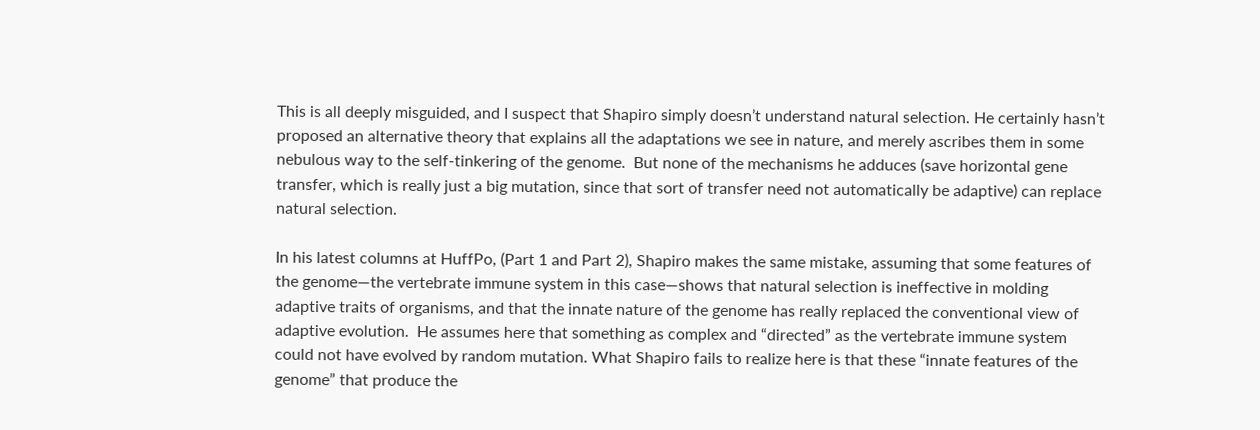This is all deeply misguided, and I suspect that Shapiro simply doesn’t understand natural selection. He certainly hasn’t proposed an alternative theory that explains all the adaptations we see in nature, and merely ascribes them in some nebulous way to the self-tinkering of the genome.  But none of the mechanisms he adduces (save horizontal gene transfer, which is really just a big mutation, since that sort of transfer need not automatically be adaptive) can replace natural selection.

In his latest columns at HuffPo, (Part 1 and Part 2), Shapiro makes the same mistake, assuming that some features of the genome—the vertebrate immune system in this case—shows that natural selection is ineffective in molding adaptive traits of organisms, and that the innate nature of the genome has really replaced the conventional view of adaptive evolution.  He assumes here that something as complex and “directed” as the vertebrate immune system could not have evolved by random mutation. What Shapiro fails to realize here is that these “innate features of the genome” that produce the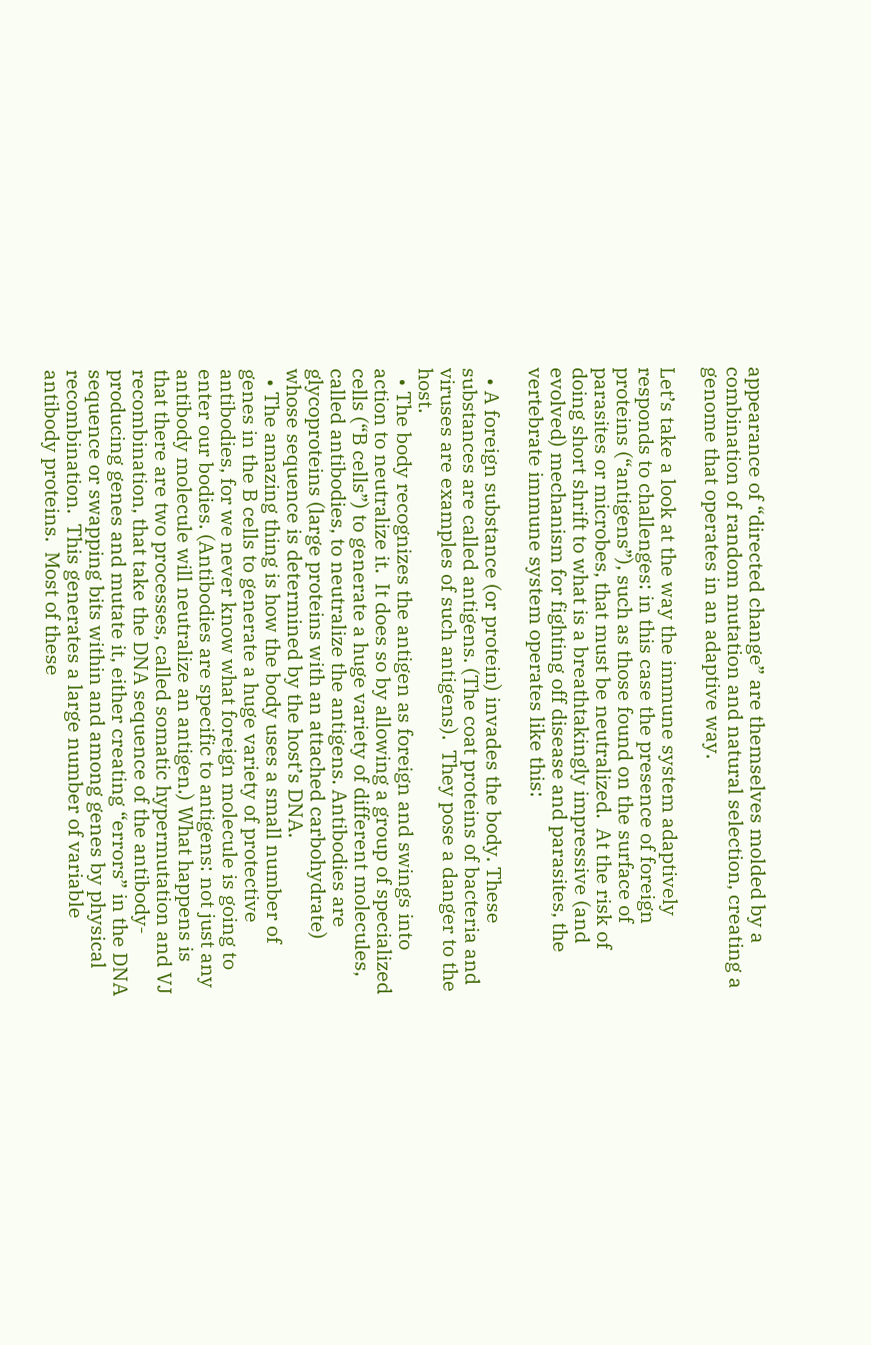appearance of “directed change” are themselves molded by a combination of random mutation and natural selection, creating a genome that operates in an adaptive way.

Let’s take a look at the way the immune system adaptively responds to challenges: in this case the presence of foreign proteins (“antigens”), such as those found on the surface of parasites or microbes, that must be neutralized.  At the risk of doing short shrift to what is a breathtakingly impressive (and evolved) mechanism for fighting off disease and parasites, the vertebrate immune system operates like this:

  • A foreign substance (or protein) invades the body. These substances are called antigens. (The coat proteins of bacteria and viruses are examples of such antigens).  They pose a danger to the host.
  • The body recognizes the antigen as foreign and swings into action to neutralize it.  It does so by allowing a group of specialized cells (“B cells”) to generate a huge variety of different molecules, called antibodies, to neutralize the antigens. Antibodies are glycoproteins (large proteins with an attached carbohydrate) whose sequence is determined by the host’s DNA.
  • The amazing thing is how the body uses a small number of genes in the B cells to generate a huge variety of protective antibodies, for we never know what foreign molecule is going to enter our bodies. (Antibodies are specific to antigens: not just any antibody molecule will neutralize an antigen.) What happens is that there are two processes, called somatic hypermutation and VJ recombination, that take the DNA sequence of the antibody-producing genes and mutate it, either creating “errors” in the DNA sequence or swapping bits within and among genes by physical recombination.  This generates a large number of variable antibody proteins.  Most of these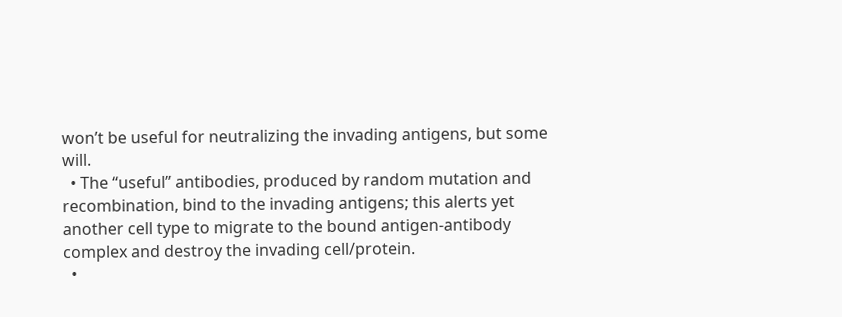won’t be useful for neutralizing the invading antigens, but some will.
  • The “useful” antibodies, produced by random mutation and recombination, bind to the invading antigens; this alerts yet another cell type to migrate to the bound antigen-antibody complex and destroy the invading cell/protein.
  •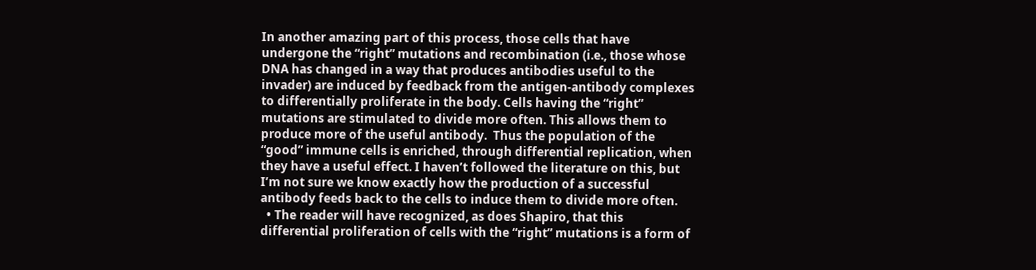In another amazing part of this process, those cells that have undergone the “right” mutations and recombination (i.e., those whose DNA has changed in a way that produces antibodies useful to the invader) are induced by feedback from the antigen-antibody complexes to differentially proliferate in the body. Cells having the “right” mutations are stimulated to divide more often. This allows them to produce more of the useful antibody.  Thus the population of the “good” immune cells is enriched, through differential replication, when they have a useful effect. I haven’t followed the literature on this, but I’m not sure we know exactly how the production of a successful antibody feeds back to the cells to induce them to divide more often.
  • The reader will have recognized, as does Shapiro, that this differential proliferation of cells with the “right” mutations is a form of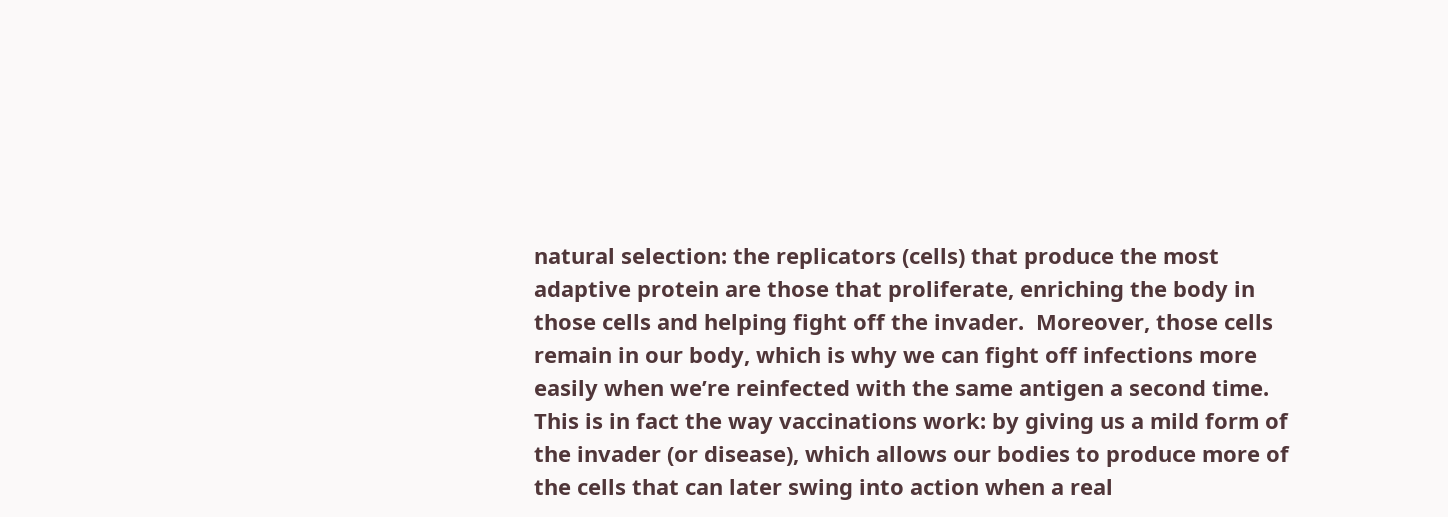natural selection: the replicators (cells) that produce the most adaptive protein are those that proliferate, enriching the body in those cells and helping fight off the invader.  Moreover, those cells remain in our body, which is why we can fight off infections more easily when we’re reinfected with the same antigen a second time. This is in fact the way vaccinations work: by giving us a mild form of the invader (or disease), which allows our bodies to produce more of the cells that can later swing into action when a real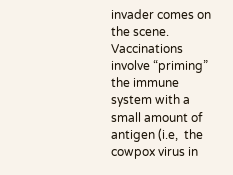invader comes on the scene.  Vaccinations involve “priming” the immune system with a small amount of antigen (i.e,  the cowpox virus in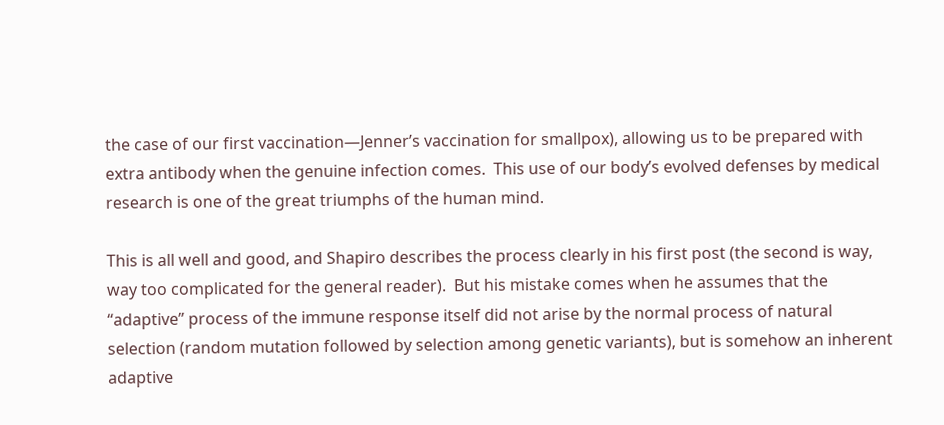the case of our first vaccination—Jenner’s vaccination for smallpox), allowing us to be prepared with extra antibody when the genuine infection comes.  This use of our body’s evolved defenses by medical research is one of the great triumphs of the human mind.

This is all well and good, and Shapiro describes the process clearly in his first post (the second is way, way too complicated for the general reader).  But his mistake comes when he assumes that the “adaptive” process of the immune response itself did not arise by the normal process of natural selection (random mutation followed by selection among genetic variants), but is somehow an inherent adaptive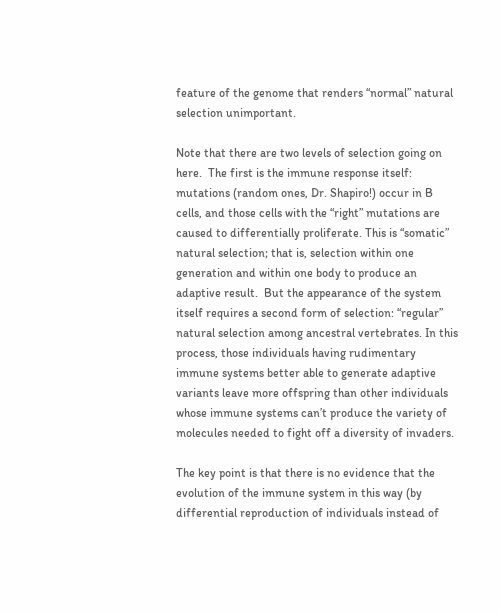feature of the genome that renders “normal” natural selection unimportant.

Note that there are two levels of selection going on here.  The first is the immune response itself:  mutations (random ones, Dr. Shapiro!) occur in B cells, and those cells with the “right” mutations are caused to differentially proliferate. This is “somatic” natural selection; that is, selection within one generation and within one body to produce an adaptive result.  But the appearance of the system itself requires a second form of selection: “regular” natural selection among ancestral vertebrates. In this process, those individuals having rudimentary immune systems better able to generate adaptive variants leave more offspring than other individuals whose immune systems can’t produce the variety of molecules needed to fight off a diversity of invaders.

The key point is that there is no evidence that the evolution of the immune system in this way (by differential reproduction of individuals instead of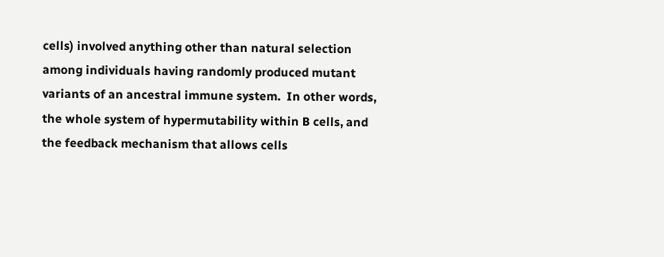cells) involved anything other than natural selection among individuals having randomly produced mutant variants of an ancestral immune system.  In other words, the whole system of hypermutability within B cells, and the feedback mechanism that allows cells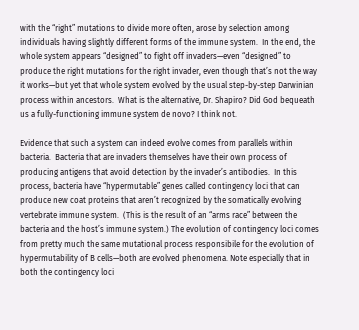with the “right” mutations to divide more often, arose by selection among individuals having slightly different forms of the immune system.  In the end, the whole system appears “designed” to fight off invaders—even “designed” to produce the right mutations for the right invader, even though that’s not the way it works—but yet that whole system evolved by the usual step-by-step Darwinian process within ancestors.  What is the alternative, Dr. Shapiro? Did God bequeath us a fully-functioning immune system de novo? I think not.

Evidence that such a system can indeed evolve comes from parallels within bacteria.  Bacteria that are invaders themselves have their own process of producing antigens that avoid detection by the invader’s antibodies.  In this process, bacteria have “hypermutable” genes called contingency loci that can produce new coat proteins that aren’t recognized by the somatically evolving vertebrate immune system.  (This is the result of an “arms race” between the bacteria and the host’s immune system.) The evolution of contingency loci comes from pretty much the same mutational process responsibile for the evolution of hypermutability of B cells—both are evolved phenomena. Note especially that in both the contingency loci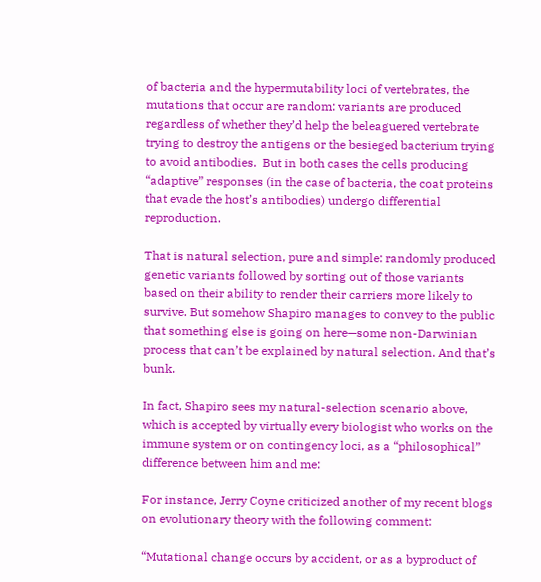of bacteria and the hypermutability loci of vertebrates, the mutations that occur are random: variants are produced regardless of whether they’d help the beleaguered vertebrate trying to destroy the antigens or the besieged bacterium trying to avoid antibodies.  But in both cases the cells producing “adaptive” responses (in the case of bacteria, the coat proteins that evade the host’s antibodies) undergo differential reproduction.

That is natural selection, pure and simple: randomly produced genetic variants followed by sorting out of those variants based on their ability to render their carriers more likely to survive. But somehow Shapiro manages to convey to the public that something else is going on here—some non-Darwinian process that can’t be explained by natural selection. And that’s bunk.

In fact, Shapiro sees my natural-selection scenario above, which is accepted by virtually every biologist who works on the immune system or on contingency loci, as a “philosophical” difference between him and me:

For instance, Jerry Coyne criticized another of my recent blogs on evolutionary theory with the following comment:

“Mutational change occurs by accident, or as a byproduct of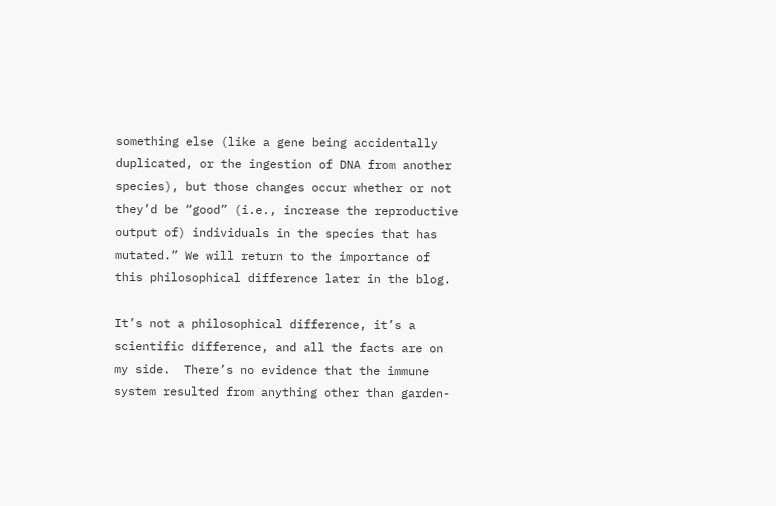something else (like a gene being accidentally duplicated, or the ingestion of DNA from another species), but those changes occur whether or not they’d be “good” (i.e., increase the reproductive output of) individuals in the species that has mutated.” We will return to the importance of this philosophical difference later in the blog.

It’s not a philosophical difference, it’s a scientific difference, and all the facts are on my side.  There’s no evidence that the immune system resulted from anything other than garden-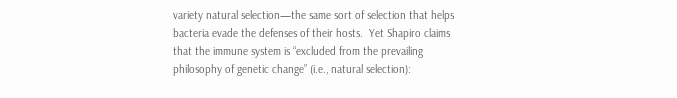variety natural selection—the same sort of selection that helps bacteria evade the defenses of their hosts.  Yet Shapiro claims that the immune system is “excluded from the prevailing philosophy of genetic change” (i.e., natural selection):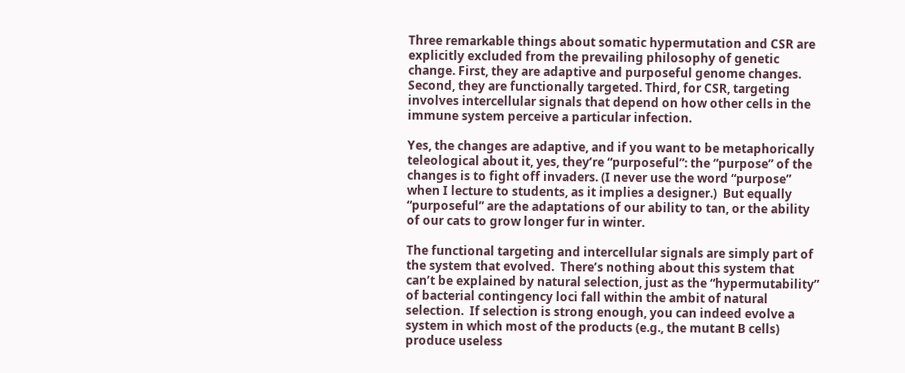Three remarkable things about somatic hypermutation and CSR are explicitly excluded from the prevailing philosophy of genetic change. First, they are adaptive and purposeful genome changes. Second, they are functionally targeted. Third, for CSR, targeting involves intercellular signals that depend on how other cells in the immune system perceive a particular infection.

Yes, the changes are adaptive, and if you want to be metaphorically teleological about it, yes, they’re “purposeful”: the “purpose” of the changes is to fight off invaders. (I never use the word “purpose” when I lecture to students, as it implies a designer.)  But equally “purposeful” are the adaptations of our ability to tan, or the ability of our cats to grow longer fur in winter.

The functional targeting and intercellular signals are simply part of the system that evolved.  There’s nothing about this system that can’t be explained by natural selection, just as the “hypermutability” of bacterial contingency loci fall within the ambit of natural selection.  If selection is strong enough, you can indeed evolve a system in which most of the products (e.g., the mutant B cells) produce useless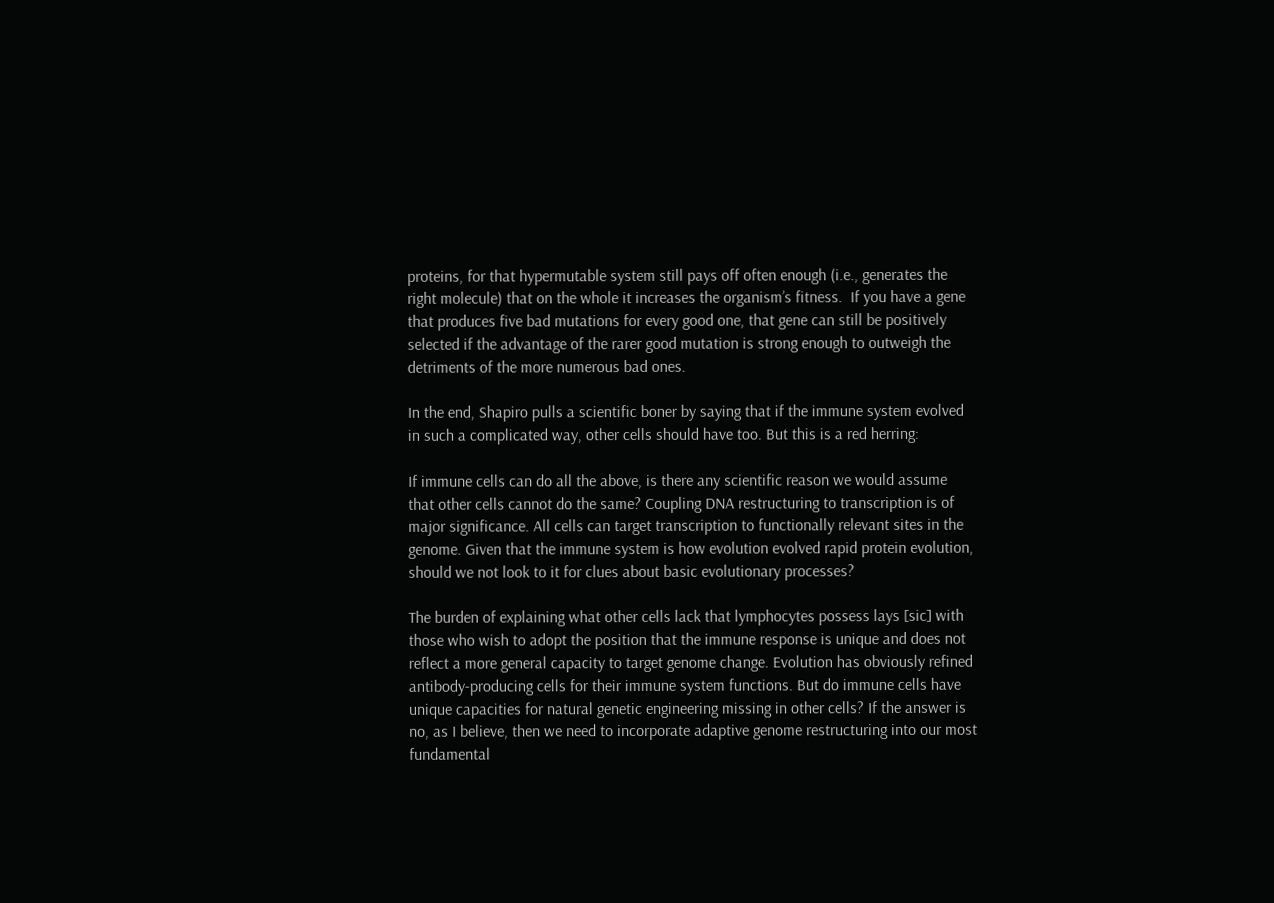proteins, for that hypermutable system still pays off often enough (i.e., generates the right molecule) that on the whole it increases the organism’s fitness.  If you have a gene that produces five bad mutations for every good one, that gene can still be positively selected if the advantage of the rarer good mutation is strong enough to outweigh the detriments of the more numerous bad ones.

In the end, Shapiro pulls a scientific boner by saying that if the immune system evolved in such a complicated way, other cells should have too. But this is a red herring:

If immune cells can do all the above, is there any scientific reason we would assume that other cells cannot do the same? Coupling DNA restructuring to transcription is of major significance. All cells can target transcription to functionally relevant sites in the genome. Given that the immune system is how evolution evolved rapid protein evolution, should we not look to it for clues about basic evolutionary processes?

The burden of explaining what other cells lack that lymphocytes possess lays [sic] with those who wish to adopt the position that the immune response is unique and does not reflect a more general capacity to target genome change. Evolution has obviously refined antibody-producing cells for their immune system functions. But do immune cells have unique capacities for natural genetic engineering missing in other cells? If the answer is no, as I believe, then we need to incorporate adaptive genome restructuring into our most fundamental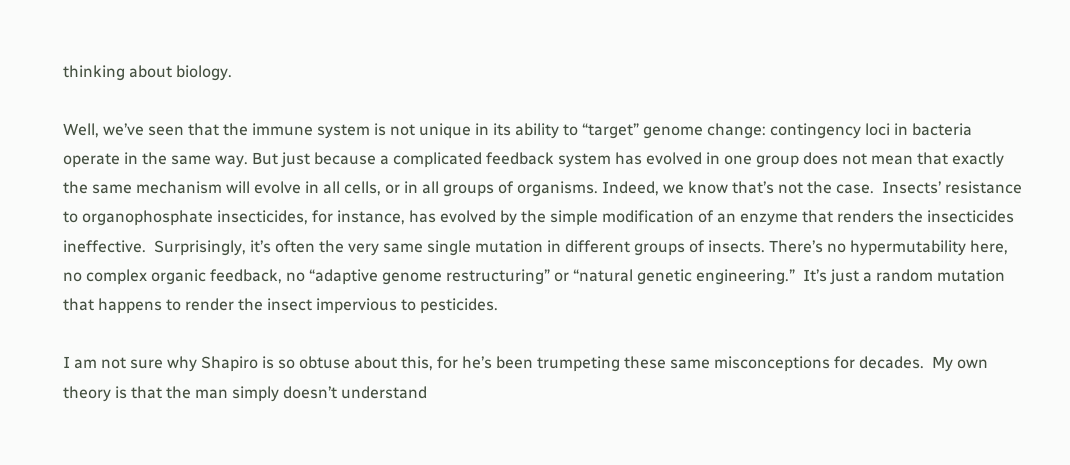thinking about biology.

Well, we’ve seen that the immune system is not unique in its ability to “target” genome change: contingency loci in bacteria operate in the same way. But just because a complicated feedback system has evolved in one group does not mean that exactly the same mechanism will evolve in all cells, or in all groups of organisms. Indeed, we know that’s not the case.  Insects’ resistance to organophosphate insecticides, for instance, has evolved by the simple modification of an enzyme that renders the insecticides ineffective.  Surprisingly, it’s often the very same single mutation in different groups of insects. There’s no hypermutability here, no complex organic feedback, no “adaptive genome restructuring” or “natural genetic engineering.”  It’s just a random mutation that happens to render the insect impervious to pesticides.

I am not sure why Shapiro is so obtuse about this, for he’s been trumpeting these same misconceptions for decades.  My own theory is that the man simply doesn’t understand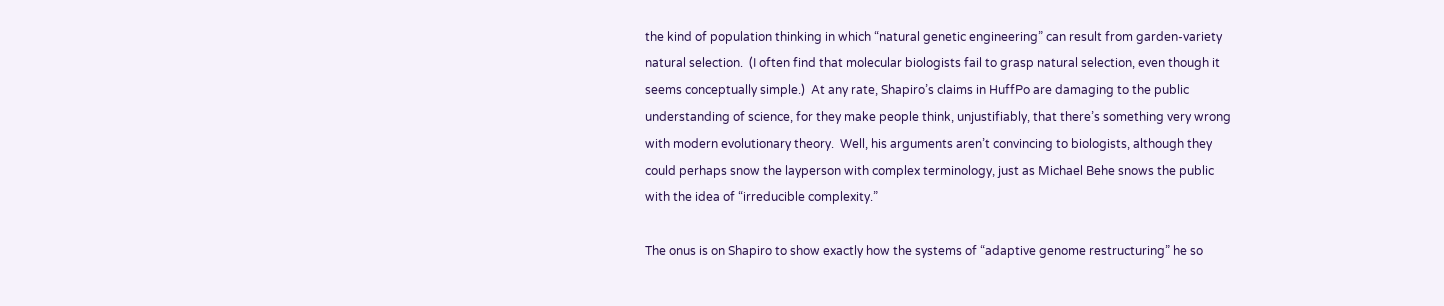the kind of population thinking in which “natural genetic engineering” can result from garden-variety natural selection.  (I often find that molecular biologists fail to grasp natural selection, even though it seems conceptually simple.)  At any rate, Shapiro’s claims in HuffPo are damaging to the public understanding of science, for they make people think, unjustifiably, that there’s something very wrong with modern evolutionary theory.  Well, his arguments aren’t convincing to biologists, although they could perhaps snow the layperson with complex terminology, just as Michael Behe snows the public with the idea of “irreducible complexity.”

The onus is on Shapiro to show exactly how the systems of “adaptive genome restructuring” he so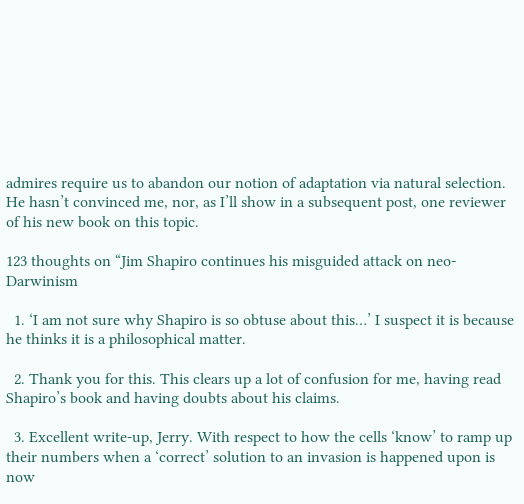admires require us to abandon our notion of adaptation via natural selection.  He hasn’t convinced me, nor, as I’ll show in a subsequent post, one reviewer of his new book on this topic.

123 thoughts on “Jim Shapiro continues his misguided attack on neo-Darwinism

  1. ‘I am not sure why Shapiro is so obtuse about this…’ I suspect it is because he thinks it is a philosophical matter.

  2. Thank you for this. This clears up a lot of confusion for me, having read Shapiro’s book and having doubts about his claims.

  3. Excellent write-up, Jerry. With respect to how the cells ‘know’ to ramp up their numbers when a ‘correct’ solution to an invasion is happened upon is now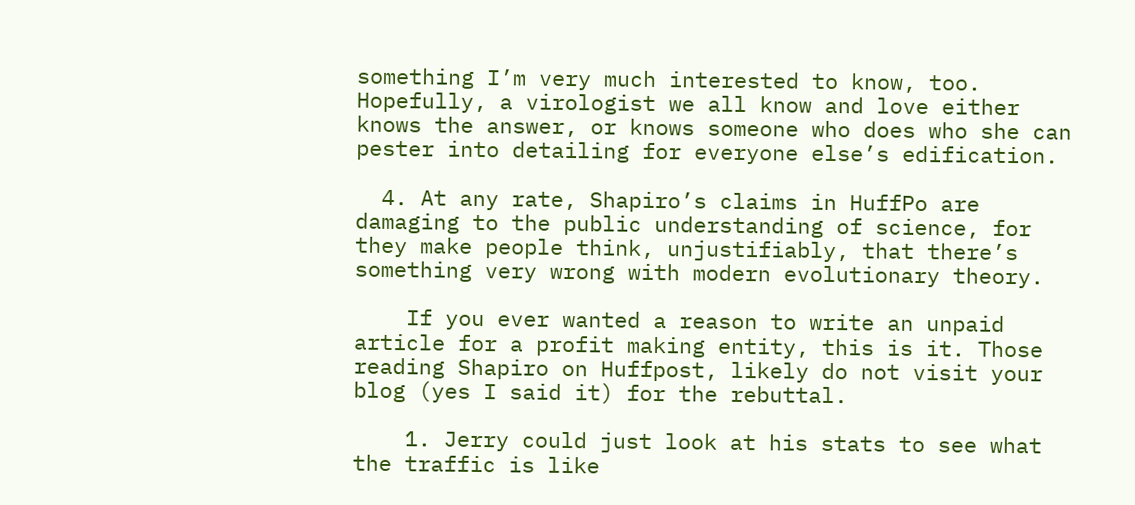something I’m very much interested to know, too. Hopefully, a virologist we all know and love either knows the answer, or knows someone who does who she can pester into detailing for everyone else’s edification.

  4. At any rate, Shapiro’s claims in HuffPo are damaging to the public understanding of science, for they make people think, unjustifiably, that there’s something very wrong with modern evolutionary theory.

    If you ever wanted a reason to write an unpaid article for a profit making entity, this is it. Those reading Shapiro on Huffpost, likely do not visit your blog (yes I said it) for the rebuttal.

    1. Jerry could just look at his stats to see what the traffic is like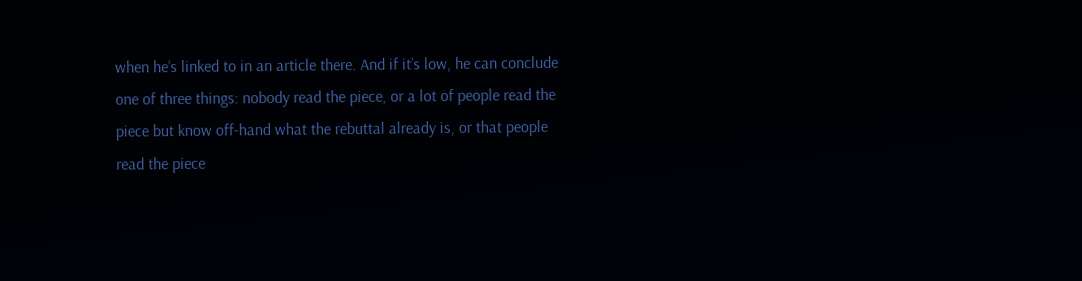when he’s linked to in an article there. And if it’s low, he can conclude one of three things: nobody read the piece, or a lot of people read the piece but know off-hand what the rebuttal already is, or that people read the piece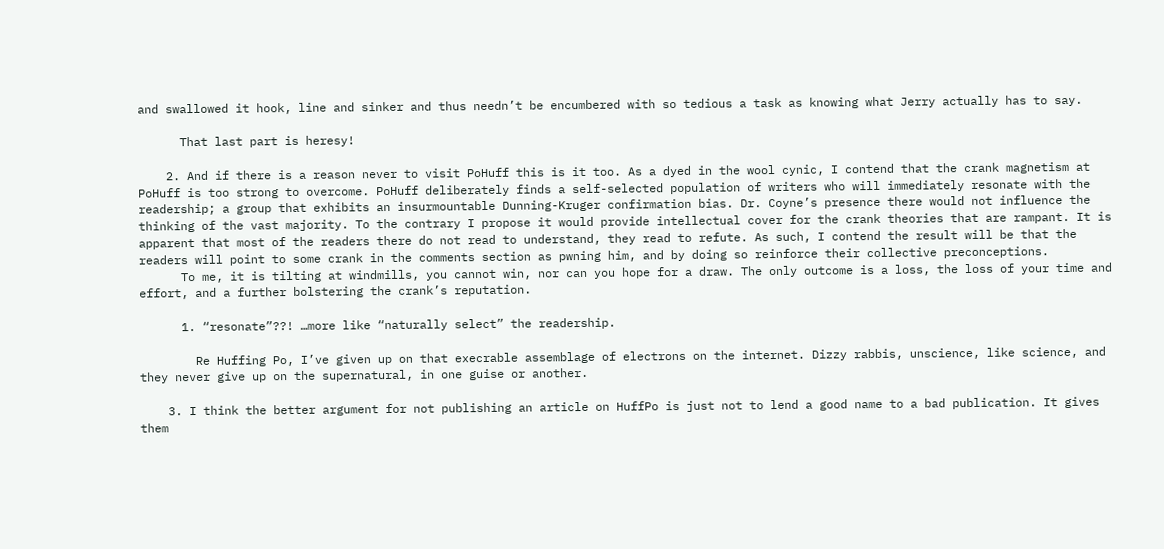and swallowed it hook, line and sinker and thus needn’t be encumbered with so tedious a task as knowing what Jerry actually has to say.

      That last part is heresy!

    2. And if there is a reason never to visit PoHuff this is it too. As a dyed in the wool cynic, I contend that the crank magnetism at PoHuff is too strong to overcome. PoHuff deliberately finds a self-selected population of writers who will immediately resonate with the readership; a group that exhibits an insurmountable Dunning-Kruger confirmation bias. Dr. Coyne’s presence there would not influence the thinking of the vast majority. To the contrary I propose it would provide intellectual cover for the crank theories that are rampant. It is apparent that most of the readers there do not read to understand, they read to refute. As such, I contend the result will be that the readers will point to some crank in the comments section as pwning him, and by doing so reinforce their collective preconceptions.
      To me, it is tilting at windmills, you cannot win, nor can you hope for a draw. The only outcome is a loss, the loss of your time and effort, and a further bolstering the crank’s reputation.

      1. “resonate”??! …more like “naturally select” the readership.

        Re Huffing Po, I’ve given up on that execrable assemblage of electrons on the internet. Dizzy rabbis, unscience, like science, and they never give up on the supernatural, in one guise or another.

    3. I think the better argument for not publishing an article on HuffPo is just not to lend a good name to a bad publication. It gives them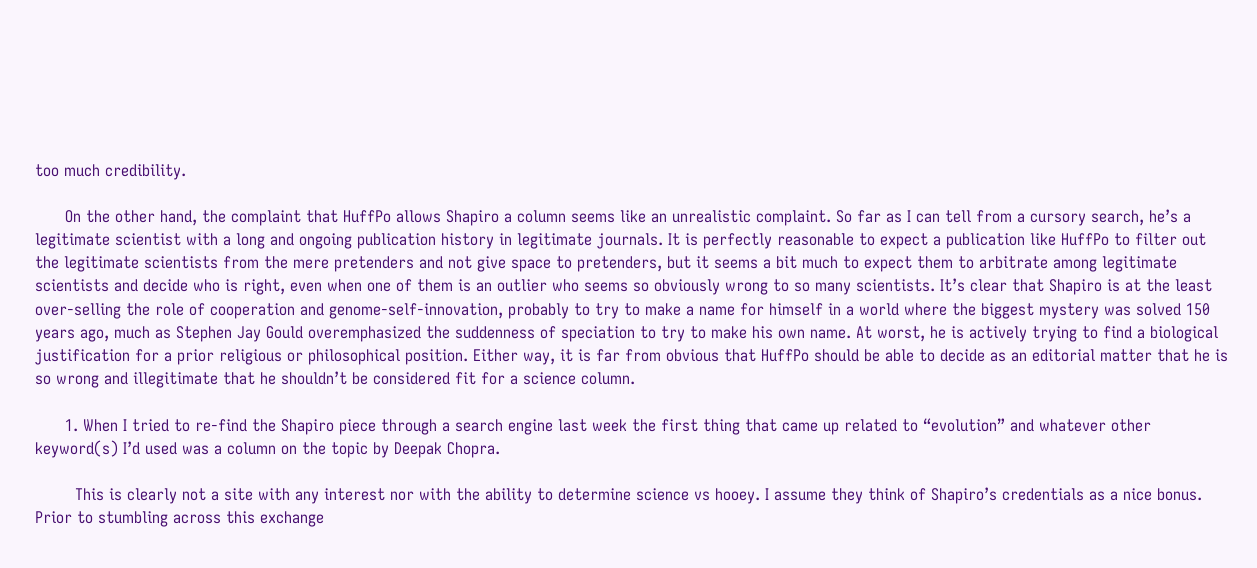too much credibility.

      On the other hand, the complaint that HuffPo allows Shapiro a column seems like an unrealistic complaint. So far as I can tell from a cursory search, he’s a legitimate scientist with a long and ongoing publication history in legitimate journals. It is perfectly reasonable to expect a publication like HuffPo to filter out the legitimate scientists from the mere pretenders and not give space to pretenders, but it seems a bit much to expect them to arbitrate among legitimate scientists and decide who is right, even when one of them is an outlier who seems so obviously wrong to so many scientists. It’s clear that Shapiro is at the least over-selling the role of cooperation and genome-self-innovation, probably to try to make a name for himself in a world where the biggest mystery was solved 150 years ago, much as Stephen Jay Gould overemphasized the suddenness of speciation to try to make his own name. At worst, he is actively trying to find a biological justification for a prior religious or philosophical position. Either way, it is far from obvious that HuffPo should be able to decide as an editorial matter that he is so wrong and illegitimate that he shouldn’t be considered fit for a science column.

      1. When I tried to re-find the Shapiro piece through a search engine last week the first thing that came up related to “evolution” and whatever other keyword(s) I’d used was a column on the topic by Deepak Chopra.

        This is clearly not a site with any interest nor with the ability to determine science vs hooey. I assume they think of Shapiro’s credentials as a nice bonus. Prior to stumbling across this exchange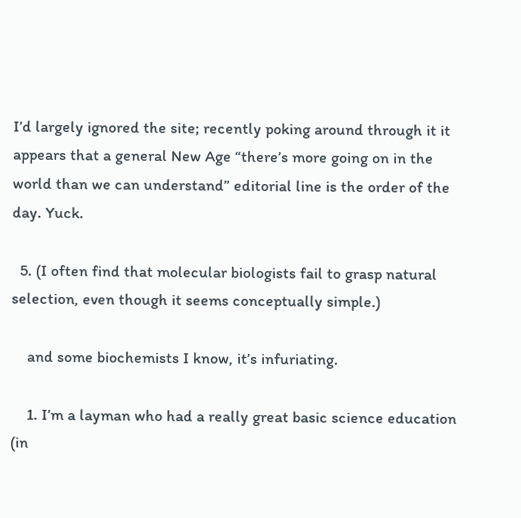I’d largely ignored the site; recently poking around through it it appears that a general New Age “there’s more going on in the world than we can understand” editorial line is the order of the day. Yuck.

  5. (I often find that molecular biologists fail to grasp natural selection, even though it seems conceptually simple.)

    and some biochemists I know, it’s infuriating.

    1. I’m a layman who had a really great basic science education (in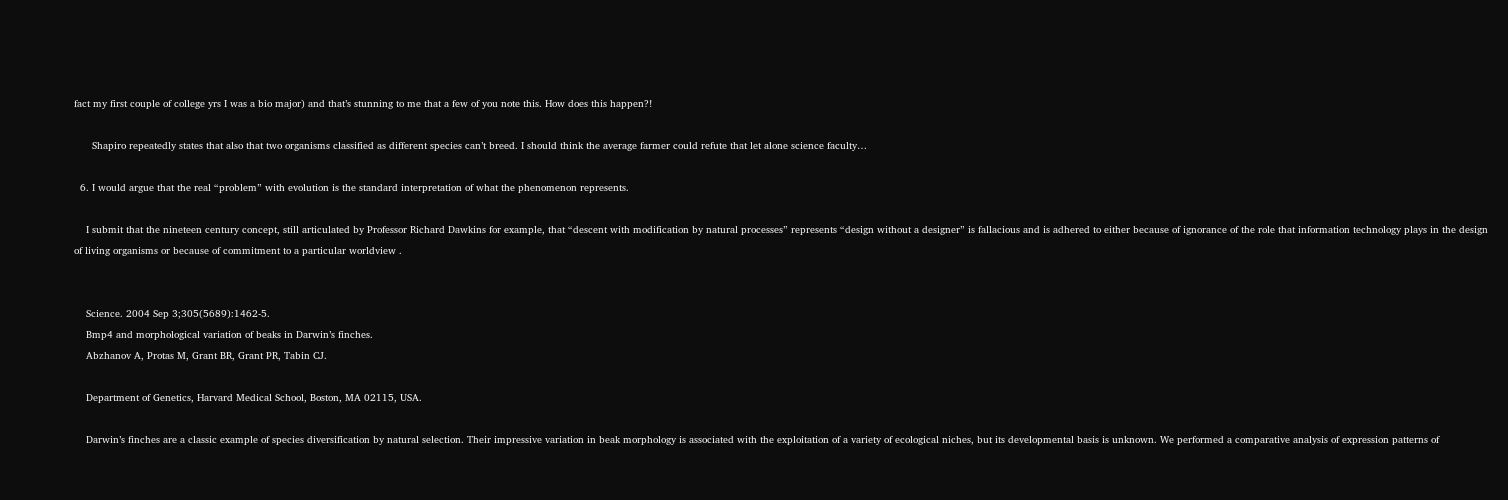fact my first couple of college yrs I was a bio major) and that’s stunning to me that a few of you note this. How does this happen?!

      Shapiro repeatedly states that also that two organisms classified as different species can’t breed. I should think the average farmer could refute that let alone science faculty…

  6. I would argue that the real “problem” with evolution is the standard interpretation of what the phenomenon represents.

    I submit that the nineteen century concept, still articulated by Professor Richard Dawkins for example, that “descent with modification by natural processes” represents “design without a designer” is fallacious and is adhered to either because of ignorance of the role that information technology plays in the design of living organisms or because of commitment to a particular worldview .


    Science. 2004 Sep 3;305(5689):1462-5.
    Bmp4 and morphological variation of beaks in Darwin’s finches.
    Abzhanov A, Protas M, Grant BR, Grant PR, Tabin CJ.

    Department of Genetics, Harvard Medical School, Boston, MA 02115, USA.

    Darwin’s finches are a classic example of species diversification by natural selection. Their impressive variation in beak morphology is associated with the exploitation of a variety of ecological niches, but its developmental basis is unknown. We performed a comparative analysis of expression patterns of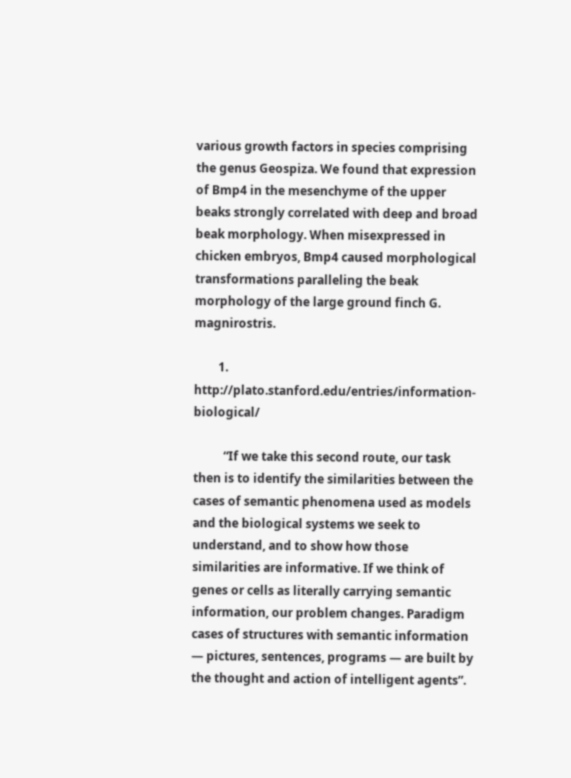various growth factors in species comprising the genus Geospiza. We found that expression of Bmp4 in the mesenchyme of the upper beaks strongly correlated with deep and broad beak morphology. When misexpressed in chicken embryos, Bmp4 caused morphological transformations paralleling the beak morphology of the large ground finch G. magnirostris.

        1. http://plato.stanford.edu/entries/information-biological/

          “If we take this second route, our task then is to identify the similarities between the cases of semantic phenomena used as models and the biological systems we seek to understand, and to show how those similarities are informative. If we think of genes or cells as literally carrying semantic information, our problem changes. Paradigm cases of structures with semantic information — pictures, sentences, programs — are built by the thought and action of intelligent agents”.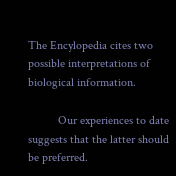The Encylopedia cites two possible interpretations of biological information.

          Our experiences to date suggests that the latter should be preferred.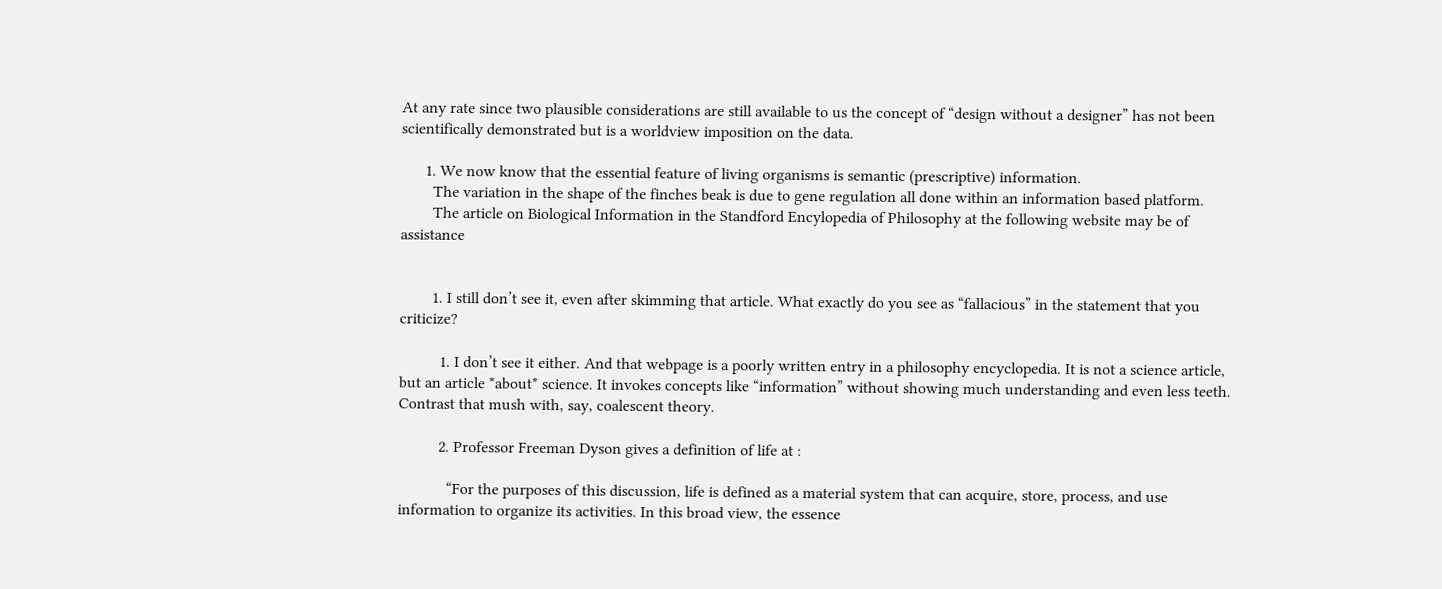At any rate since two plausible considerations are still available to us the concept of “design without a designer” has not been scientifically demonstrated but is a worldview imposition on the data.

      1. We now know that the essential feature of living organisms is semantic (prescriptive) information.
        The variation in the shape of the finches beak is due to gene regulation all done within an information based platform.
        The article on Biological Information in the Standford Encylopedia of Philosophy at the following website may be of assistance


        1. I still don’t see it, even after skimming that article. What exactly do you see as “fallacious” in the statement that you criticize?

          1. I don’t see it either. And that webpage is a poorly written entry in a philosophy encyclopedia. It is not a science article, but an article *about* science. It invokes concepts like “information” without showing much understanding and even less teeth. Contrast that mush with, say, coalescent theory.

          2. Professor Freeman Dyson gives a definition of life at :

            “For the purposes of this discussion, life is defined as a material system that can acquire, store, process, and use information to organize its activities. In this broad view, the essence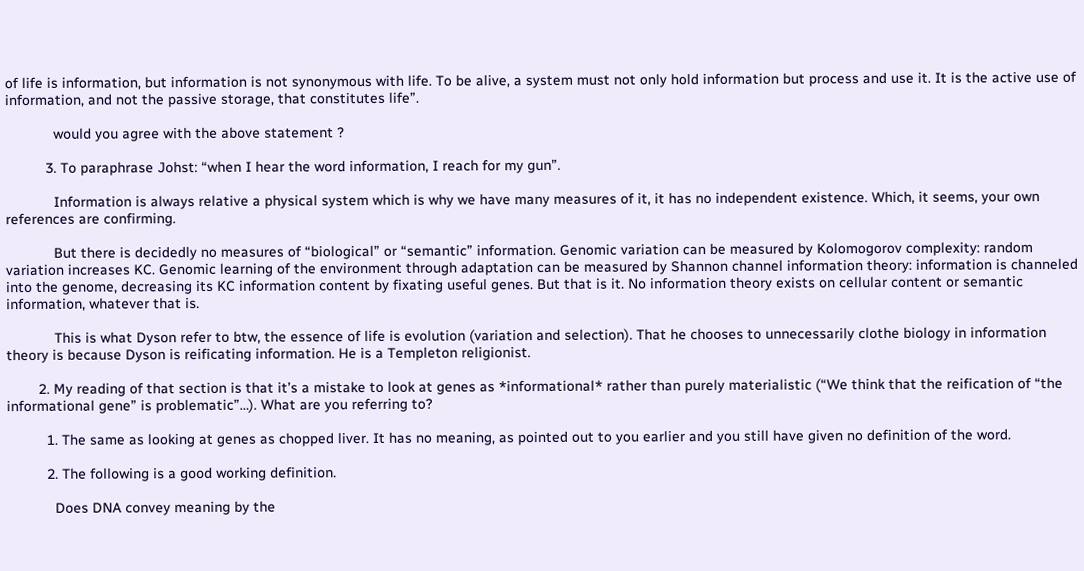of life is information, but information is not synonymous with life. To be alive, a system must not only hold information but process and use it. It is the active use of information, and not the passive storage, that constitutes life”.

            would you agree with the above statement ?

          3. To paraphrase Johst: “when I hear the word information, I reach for my gun”.

            Information is always relative a physical system which is why we have many measures of it, it has no independent existence. Which, it seems, your own references are confirming.

            But there is decidedly no measures of “biological” or “semantic” information. Genomic variation can be measured by Kolomogorov complexity: random variation increases KC. Genomic learning of the environment through adaptation can be measured by Shannon channel information theory: information is channeled into the genome, decreasing its KC information content by fixating useful genes. But that is it. No information theory exists on cellular content or semantic information, whatever that is.

            This is what Dyson refer to btw, the essence of life is evolution (variation and selection). That he chooses to unnecessarily clothe biology in information theory is because Dyson is reificating information. He is a Templeton religionist.

        2. My reading of that section is that it’s a mistake to look at genes as *informational* rather than purely materialistic (“We think that the reification of “the informational gene” is problematic”…). What are you referring to?

          1. The same as looking at genes as chopped liver. It has no meaning, as pointed out to you earlier and you still have given no definition of the word.

          2. The following is a good working definition.

            Does DNA convey meaning by the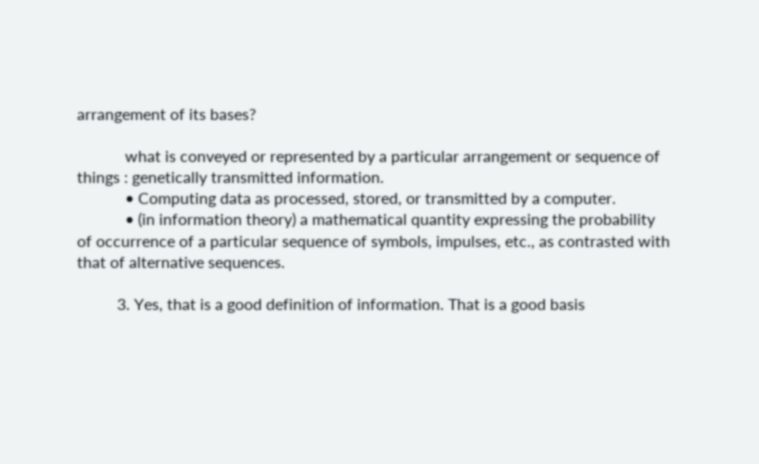arrangement of its bases?

            what is conveyed or represented by a particular arrangement or sequence of things : genetically transmitted information.
            • Computing data as processed, stored, or transmitted by a computer.
            • (in information theory) a mathematical quantity expressing the probability of occurrence of a particular sequence of symbols, impulses, etc., as contrasted with that of alternative sequences.

          3. Yes, that is a good definition of information. That is a good basis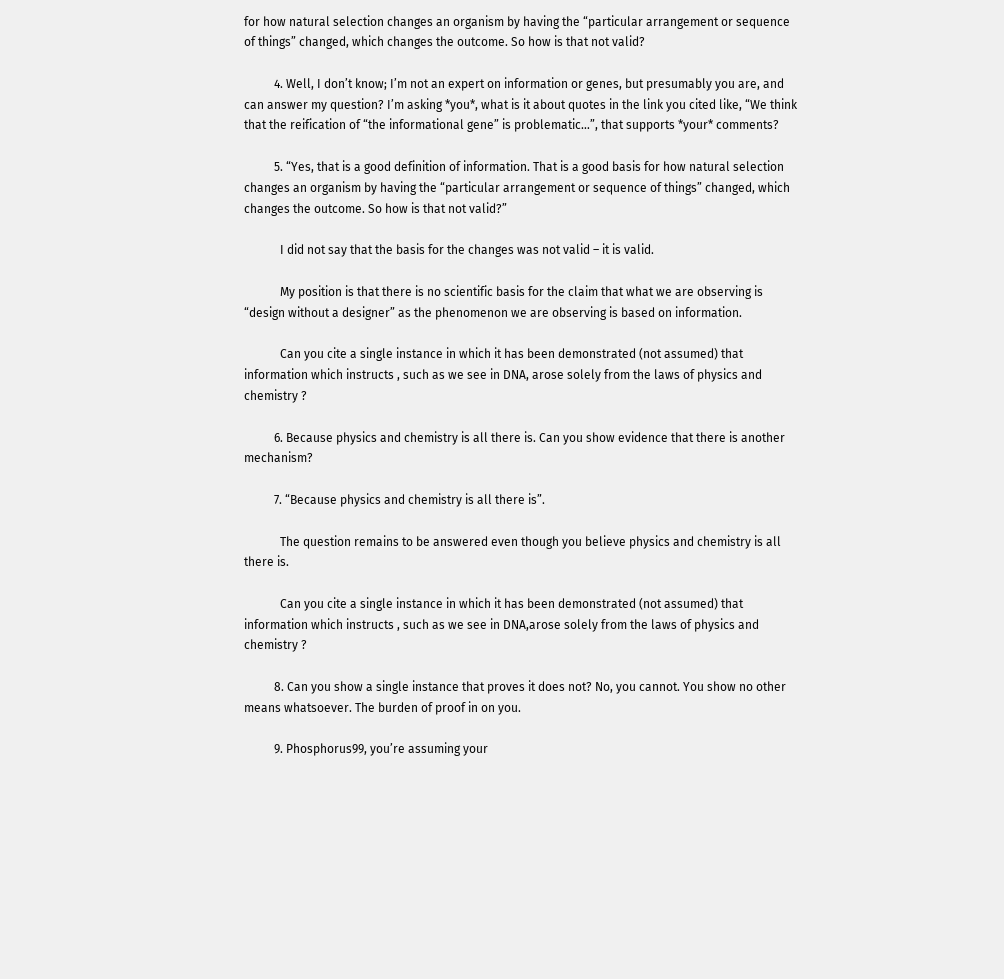for how natural selection changes an organism by having the “particular arrangement or sequence of things” changed, which changes the outcome. So how is that not valid?

          4. Well, I don’t know; I’m not an expert on information or genes, but presumably you are, and can answer my question? I’m asking *you*, what is it about quotes in the link you cited like, “We think that the reification of “the informational gene” is problematic…”, that supports *your* comments?

          5. “Yes, that is a good definition of information. That is a good basis for how natural selection changes an organism by having the “particular arrangement or sequence of things” changed, which changes the outcome. So how is that not valid?”

            I did not say that the basis for the changes was not valid – it is valid.

            My position is that there is no scientific basis for the claim that what we are observing is “design without a designer” as the phenomenon we are observing is based on information.

            Can you cite a single instance in which it has been demonstrated (not assumed) that information which instructs , such as we see in DNA, arose solely from the laws of physics and chemistry ?

          6. Because physics and chemistry is all there is. Can you show evidence that there is another mechanism?

          7. “Because physics and chemistry is all there is”.

            The question remains to be answered even though you believe physics and chemistry is all there is.

            Can you cite a single instance in which it has been demonstrated (not assumed) that information which instructs , such as we see in DNA,arose solely from the laws of physics and chemistry ?

          8. Can you show a single instance that proves it does not? No, you cannot. You show no other means whatsoever. The burden of proof in on you.

          9. Phosphorus99, you’re assuming your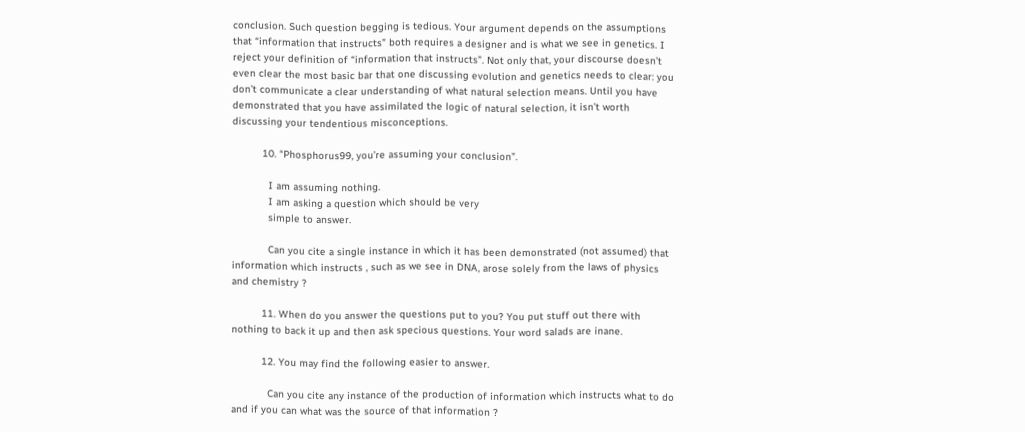conclusion. Such question begging is tedious. Your argument depends on the assumptions that “information that instructs” both requires a designer and is what we see in genetics. I reject your definition of “information that instructs”. Not only that, your discourse doesn’t even clear the most basic bar that one discussing evolution and genetics needs to clear: you don’t communicate a clear understanding of what natural selection means. Until you have demonstrated that you have assimilated the logic of natural selection, it isn’t worth discussing your tendentious misconceptions.

          10. “Phosphorus99, you’re assuming your conclusion”.

            I am assuming nothing.
            I am asking a question which should be very
            simple to answer.

            Can you cite a single instance in which it has been demonstrated (not assumed) that information which instructs , such as we see in DNA, arose solely from the laws of physics and chemistry ?

          11. When do you answer the questions put to you? You put stuff out there with nothing to back it up and then ask specious questions. Your word salads are inane.

          12. You may find the following easier to answer.

            Can you cite any instance of the production of information which instructs what to do and if you can what was the source of that information ?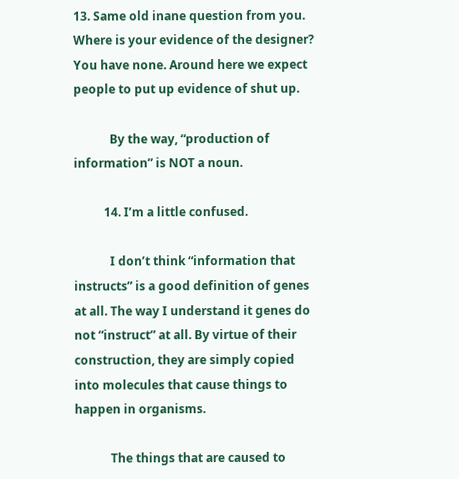13. Same old inane question from you. Where is your evidence of the designer? You have none. Around here we expect people to put up evidence of shut up.

            By the way, “production of information” is NOT a noun.

          14. I’m a little confused.

            I don’t think “information that instructs” is a good definition of genes at all. The way I understand it genes do not “instruct” at all. By virtue of their construction, they are simply copied into molecules that cause things to happen in organisms.

            The things that are caused to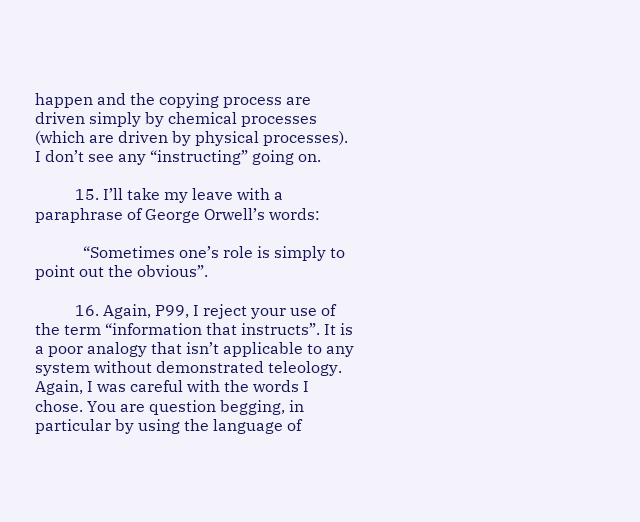happen and the copying process are driven simply by chemical processes (which are driven by physical processes). I don’t see any “instructing” going on.

          15. I’ll take my leave with a paraphrase of George Orwell’s words:

            “Sometimes one’s role is simply to point out the obvious”.

          16. Again, P99, I reject your use of the term “information that instructs”. It is a poor analogy that isn’t applicable to any system without demonstrated teleology. Again, I was careful with the words I chose. You are question begging, in particular by using the language of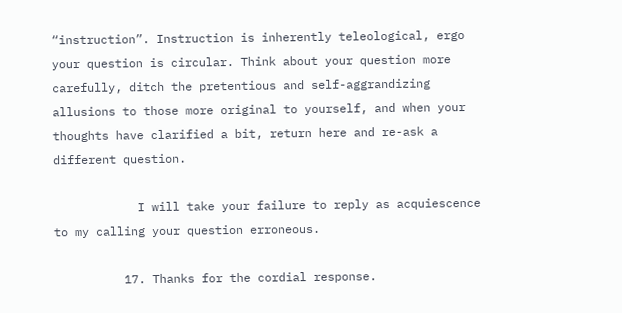“instruction”. Instruction is inherently teleological, ergo your question is circular. Think about your question more carefully, ditch the pretentious and self-aggrandizing allusions to those more original to yourself, and when your thoughts have clarified a bit, return here and re-ask a different question.

            I will take your failure to reply as acquiescence to my calling your question erroneous.

          17. Thanks for the cordial response.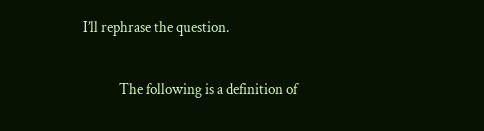I’ll rephrase the question.

            The following is a definition of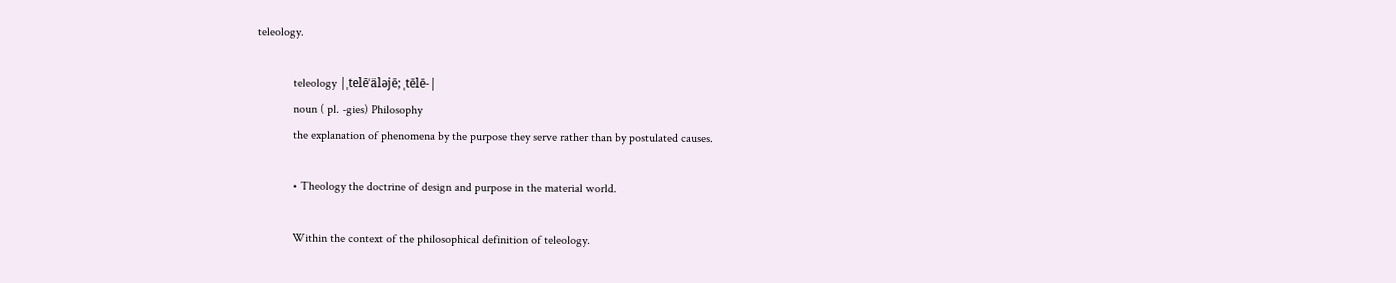teleology.

            teleology |ˌtelēˈäləjē; ˌtēlē-|
            noun ( pl. -gies) Philosophy
            the explanation of phenomena by the purpose they serve rather than by postulated causes.

            • Theology the doctrine of design and purpose in the material world.

            Within the context of the philosophical definition of teleology.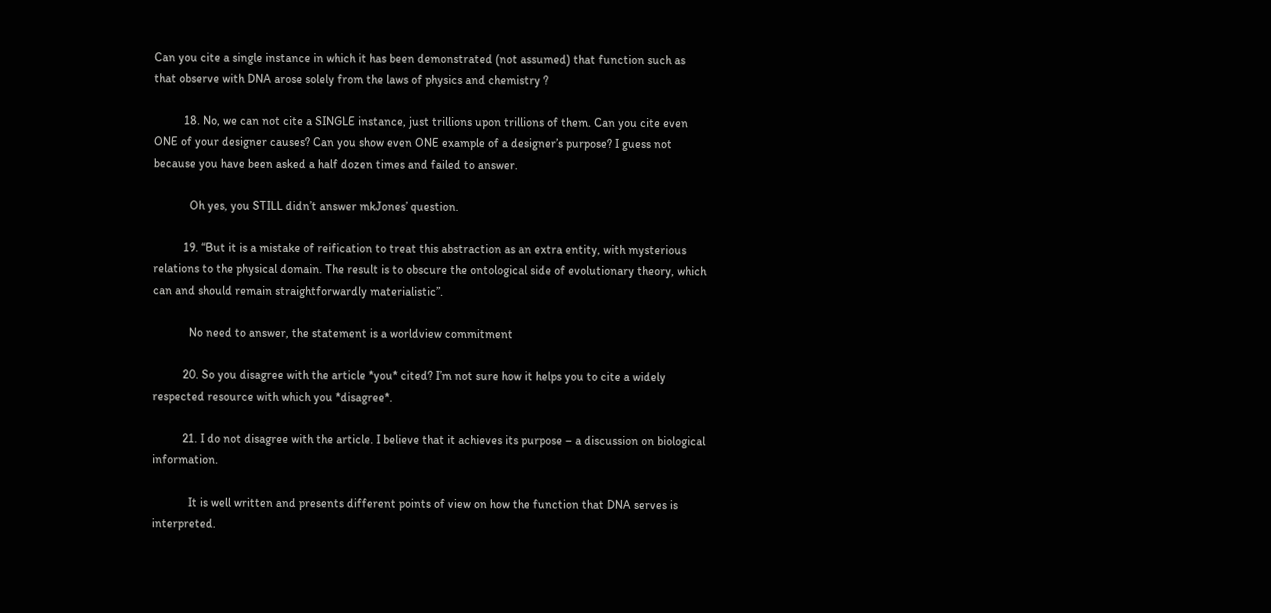Can you cite a single instance in which it has been demonstrated (not assumed) that function such as that observe with DNA arose solely from the laws of physics and chemistry ?

          18. No, we can not cite a SINGLE instance, just trillions upon trillions of them. Can you cite even ONE of your designer causes? Can you show even ONE example of a designer’s purpose? I guess not because you have been asked a half dozen times and failed to answer.

            Oh yes, you STILL didn’t answer mkJones’ question.

          19. “But it is a mistake of reification to treat this abstraction as an extra entity, with mysterious relations to the physical domain. The result is to obscure the ontological side of evolutionary theory, which can and should remain straightforwardly materialistic”.

            No need to answer, the statement is a worldview commitment

          20. So you disagree with the article *you* cited? I’m not sure how it helps you to cite a widely respected resource with which you *disagree*.

          21. I do not disagree with the article. I believe that it achieves its purpose – a discussion on biological information.

            It is well written and presents different points of view on how the function that DNA serves is interpreted.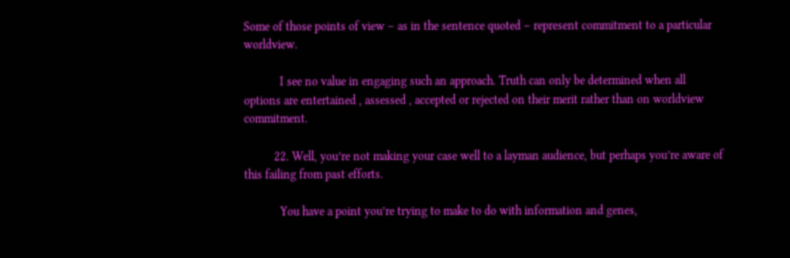Some of those points of view – as in the sentence quoted – represent commitment to a particular worldview.

            I see no value in engaging such an approach. Truth can only be determined when all options are entertained , assessed , accepted or rejected on their merit rather than on worldview commitment.

          22. Well, you’re not making your case well to a layman audience, but perhaps you’re aware of this failing from past efforts.

            You have a point you’re trying to make to do with information and genes,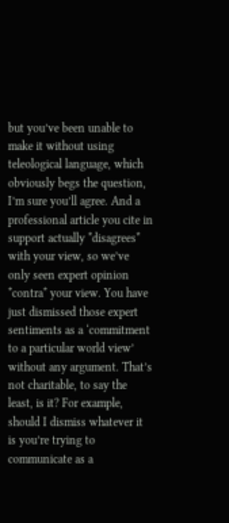but you’ve been unable to make it without using teleological language, which obviously begs the question, I’m sure you’ll agree. And a professional article you cite in support actually *disagrees* with your view, so we’ve only seen expert opinion *contra* your view. You have just dismissed those expert sentiments as a ‘commitment to a particular world view’ without any argument. That’s not charitable, to say the least, is it? For example, should I dismiss whatever it is you’re trying to communicate as a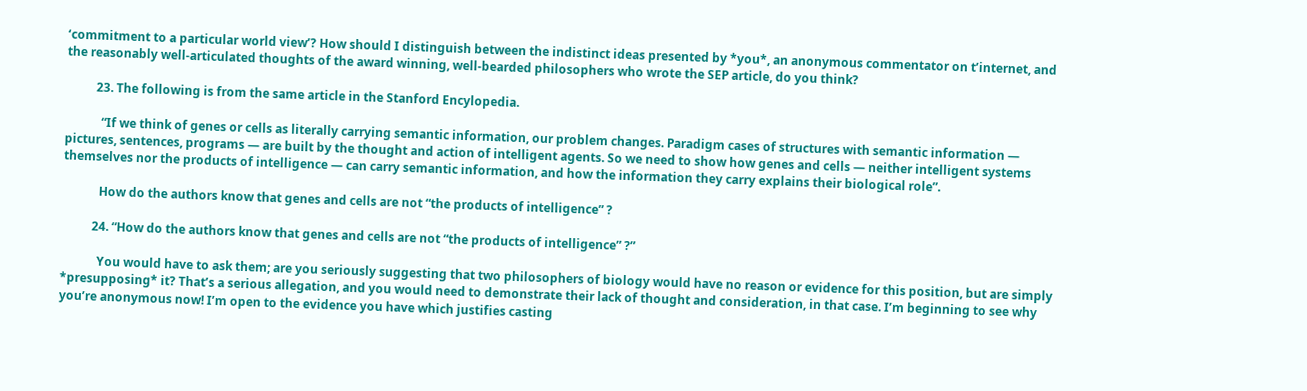‘commitment to a particular world view’? How should I distinguish between the indistinct ideas presented by *you*, an anonymous commentator on t’internet, and the reasonably well-articulated thoughts of the award winning, well-bearded philosophers who wrote the SEP article, do you think?

          23. The following is from the same article in the Stanford Encylopedia.

            “If we think of genes or cells as literally carrying semantic information, our problem changes. Paradigm cases of structures with semantic information — pictures, sentences, programs — are built by the thought and action of intelligent agents. So we need to show how genes and cells — neither intelligent systems themselves nor the products of intelligence — can carry semantic information, and how the information they carry explains their biological role”.

            How do the authors know that genes and cells are not “the products of intelligence” ?

          24. “How do the authors know that genes and cells are not “the products of intelligence” ?”

            You would have to ask them; are you seriously suggesting that two philosophers of biology would have no reason or evidence for this position, but are simply *presupposing* it? That’s a serious allegation, and you would need to demonstrate their lack of thought and consideration, in that case. I’m beginning to see why you’re anonymous now! I’m open to the evidence you have which justifies casting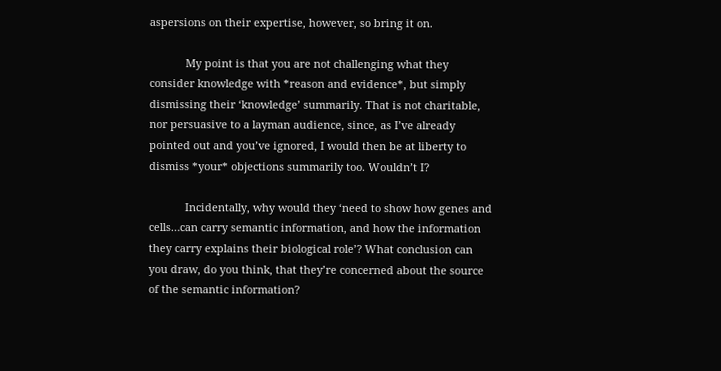aspersions on their expertise, however, so bring it on.

            My point is that you are not challenging what they consider knowledge with *reason and evidence*, but simply dismissing their ‘knowledge’ summarily. That is not charitable, nor persuasive to a layman audience, since, as I’ve already pointed out and you’ve ignored, I would then be at liberty to dismiss *your* objections summarily too. Wouldn’t I?

            Incidentally, why would they ‘need to show how genes and cells…can carry semantic information, and how the information they carry explains their biological role’? What conclusion can you draw, do you think, that they’re concerned about the source of the semantic information?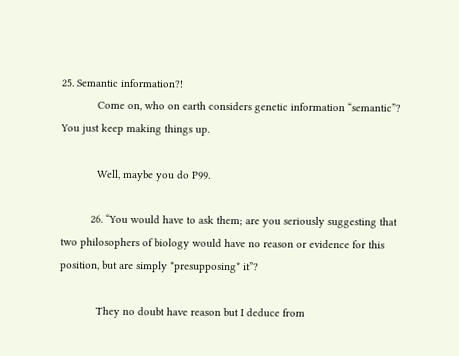25. Semantic information?!
            Come on, who on earth considers genetic information “semantic”? You just keep making things up.

            Well, maybe you do P99.

          26. “You would have to ask them; are you seriously suggesting that two philosophers of biology would have no reason or evidence for this position, but are simply *presupposing* it”?

            They no doubt have reason but I deduce from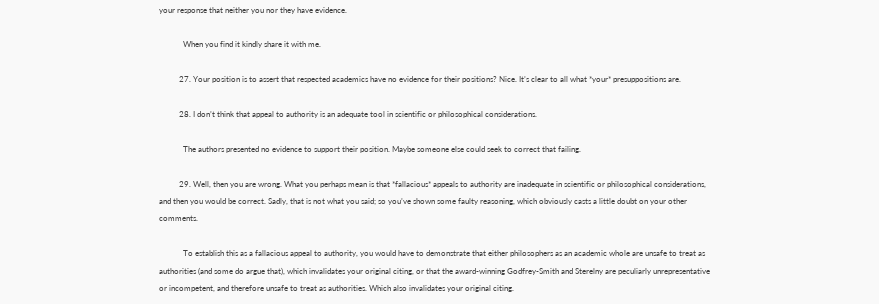your response that neither you nor they have evidence.

            When you find it kindly share it with me.

          27. Your position is to assert that respected academics have no evidence for their positions? Nice. It’s clear to all what *your* presuppositions are.

          28. I don’t think that appeal to authority is an adequate tool in scientific or philosophical considerations.

            The authors presented no evidence to support their position. Maybe someone else could seek to correct that failing.

          29. Well, then you are wrong. What you perhaps mean is that *fallacious* appeals to authority are inadequate in scientific or philosophical considerations, and then you would be correct. Sadly, that is not what you said; so you’ve shown some faulty reasoning, which obviously casts a little doubt on your other comments.

            To establish this as a fallacious appeal to authority, you would have to demonstrate that either philosophers as an academic whole are unsafe to treat as authorities (and some do argue that), which invalidates your original citing, or that the award-winning Godfrey-Smith and Sterelny are peculiarly unrepresentative or incompetent, and therefore unsafe to treat as authorities. Which also invalidates your original citing.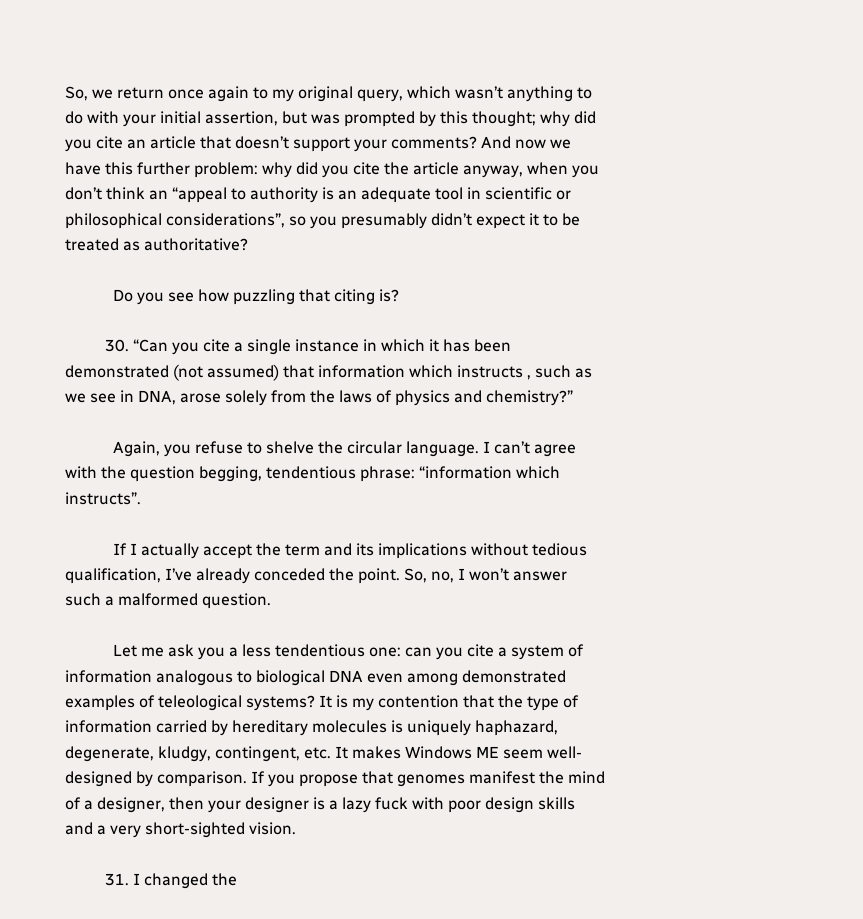So, we return once again to my original query, which wasn’t anything to do with your initial assertion, but was prompted by this thought; why did you cite an article that doesn’t support your comments? And now we have this further problem: why did you cite the article anyway, when you don’t think an “appeal to authority is an adequate tool in scientific or philosophical considerations”, so you presumably didn’t expect it to be treated as authoritative?

            Do you see how puzzling that citing is?

          30. “Can you cite a single instance in which it has been demonstrated (not assumed) that information which instructs , such as we see in DNA, arose solely from the laws of physics and chemistry?”

            Again, you refuse to shelve the circular language. I can’t agree with the question begging, tendentious phrase: “information which instructs”.

            If I actually accept the term and its implications without tedious qualification, I’ve already conceded the point. So, no, I won’t answer such a malformed question.

            Let me ask you a less tendentious one: can you cite a system of information analogous to biological DNA even among demonstrated examples of teleological systems? It is my contention that the type of information carried by hereditary molecules is uniquely haphazard, degenerate, kludgy, contingent, etc. It makes Windows ME seem well-designed by comparison. If you propose that genomes manifest the mind of a designer, then your designer is a lazy fuck with poor design skills and a very short-sighted vision.

          31. I changed the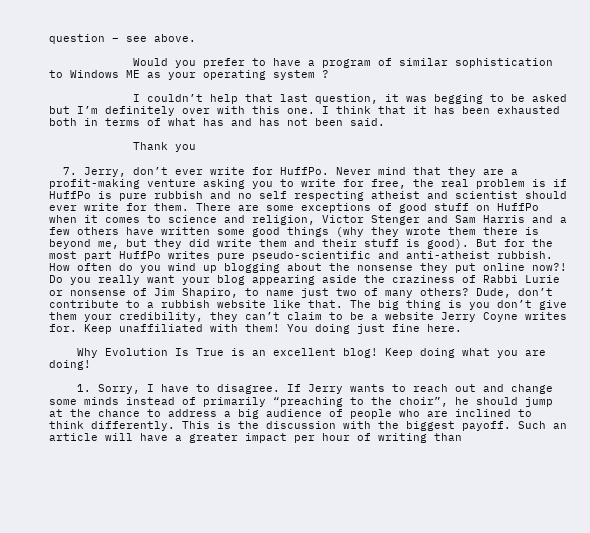question – see above.

            Would you prefer to have a program of similar sophistication to Windows ME as your operating system ?

            I couldn’t help that last question, it was begging to be asked but I’m definitely over with this one. I think that it has been exhausted both in terms of what has and has not been said.

            Thank you

  7. Jerry, don’t ever write for HuffPo. Never mind that they are a profit-making venture asking you to write for free, the real problem is if HuffPo is pure rubbish and no self respecting atheist and scientist should ever write for them. There are some exceptions of good stuff on HuffPo when it comes to science and religion, Victor Stenger and Sam Harris and a few others have written some good things (why they wrote them there is beyond me, but they did write them and their stuff is good). But for the most part HuffPo writes pure pseudo-scientific and anti-atheist rubbish. How often do you wind up blogging about the nonsense they put online now?! Do you really want your blog appearing aside the craziness of Rabbi Lurie or nonsense of Jim Shapiro, to name just two of many others? Dude, don’t contribute to a rubbish website like that. The big thing is you don’t give them your credibility, they can’t claim to be a website Jerry Coyne writes for. Keep unaffiliated with them! You doing just fine here.

    Why Evolution Is True is an excellent blog! Keep doing what you are doing!

    1. Sorry, I have to disagree. If Jerry wants to reach out and change some minds instead of primarily “preaching to the choir”, he should jump at the chance to address a big audience of people who are inclined to think differently. This is the discussion with the biggest payoff. Such an article will have a greater impact per hour of writing than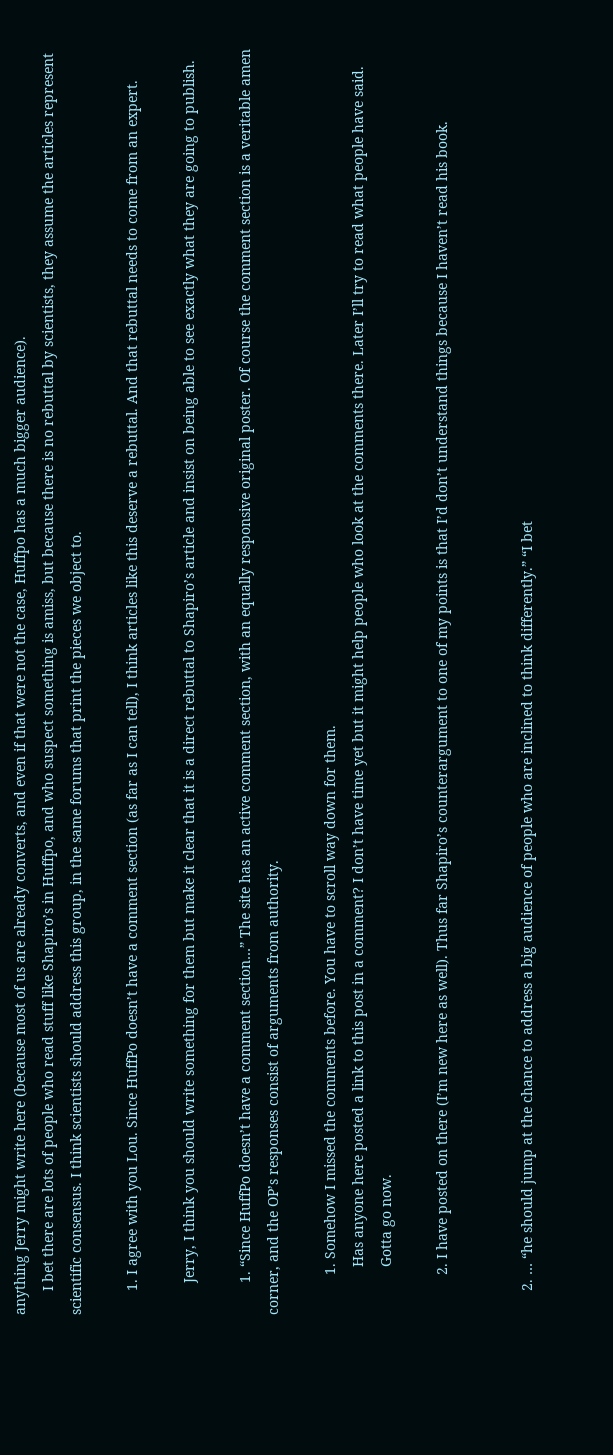anything Jerry might write here (because most of us are already converts, and even if that were not the case, Huffpo has a much bigger audience).
      I bet there are lots of people who read stuff like Shapiro’s in Huffpo, and who suspect something is amiss, but because there is no rebuttal by scientists, they assume the articles represent scientific consensus. I think scientists should address this group, in the same forums that print the pieces we object to.

      1. I agree with you Lou. Since HuffPo doesn’t have a comment section (as far as I can tell), I think articles like this deserve a rebuttal. And that rebuttal needs to come from an expert.

        Jerry, I think you should write something for them but make it clear that it is a direct rebuttal to Shapiro’s article and insist on being able to see exactly what they are going to publish.

        1. “Since HuffPo doesn’t have a comment section…” The site has an active comment section, with an equally responsive original poster. Of course the comment section is a veritable amen corner, and the OP’s responses consist of arguments from authority.

          1. Somehow I missed the comments before. You have to scroll way down for them.
            Has anyone here posted a link to this post in a comment? I don’t have time yet but it might help people who look at the comments there. Later I’ll try to read what people have said.
            Gotta go now.

          2. I have posted on there (I’m new here as well). Thus far Shapiro’s counterargument to one of my points is that I’d don’t understand things because I haven’t read his book.


      2. … “he should jump at the chance to address a big audience of people who are inclined to think differently.” “I bet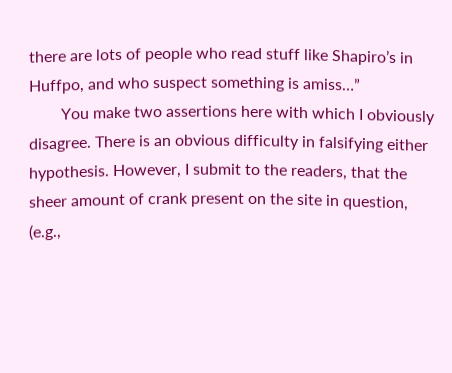there are lots of people who read stuff like Shapiro’s in Huffpo, and who suspect something is amiss…”
        You make two assertions here with which I obviously disagree. There is an obvious difficulty in falsifying either hypothesis. However, I submit to the readers, that the sheer amount of crank present on the site in question, (e.g.,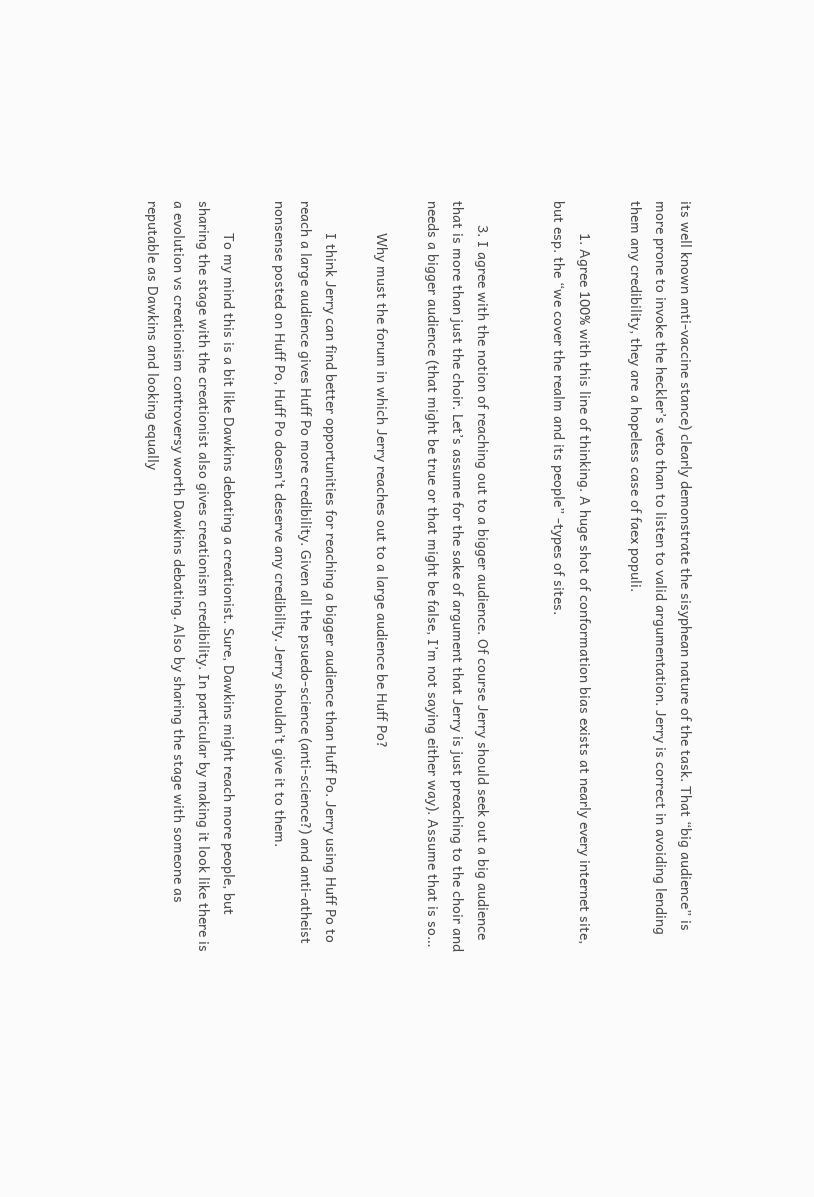its well known anti-vaccine stance) clearly demonstrate the sisyphean nature of the task. That “big audience” is more prone to invoke the heckler’s veto than to listen to valid argumentation. Jerry is correct in avoiding lending them any credibility, they are a hopeless case of faex populi.

        1. Agree 100% with this line of thinking. A huge shot of conformation bias exists at nearly every internet site, but esp. the “we cover the realm and its people” -types of sites.


      3. I agree with the notion of reaching out to a bigger audience. Of course Jerry should seek out a big audience that is more than just the choir. Let’s assume for the sake of argument that Jerry is just preaching to the choir and needs a bigger audience (that might be true or that might be false, I’m not saying either way). Assume that is so…

        Why must the forum in which Jerry reaches out to a large audience be Huff Po?

        I think Jerry can find better opportunities for reaching a bigger audience than Huff Po. Jerry using Huff Po to reach a large audience gives Huff Po more credibility. Given all the psuedo-science (anti-science?) and anti-atheist nonsense posted on Huff Po, Huff Po doesn’t deserve any credibility. Jerry shouldn’t give it to them.

        To my mind this is a bit like Dawkins debating a creationist. Sure, Dawkins might reach more people, but sharing the stage with the creationist also gives creationism credibility. In particular by making it look like there is a evolution vs creationism controversy worth Dawkins debating. Also by sharing the stage with someone as reputable as Dawkins and looking equally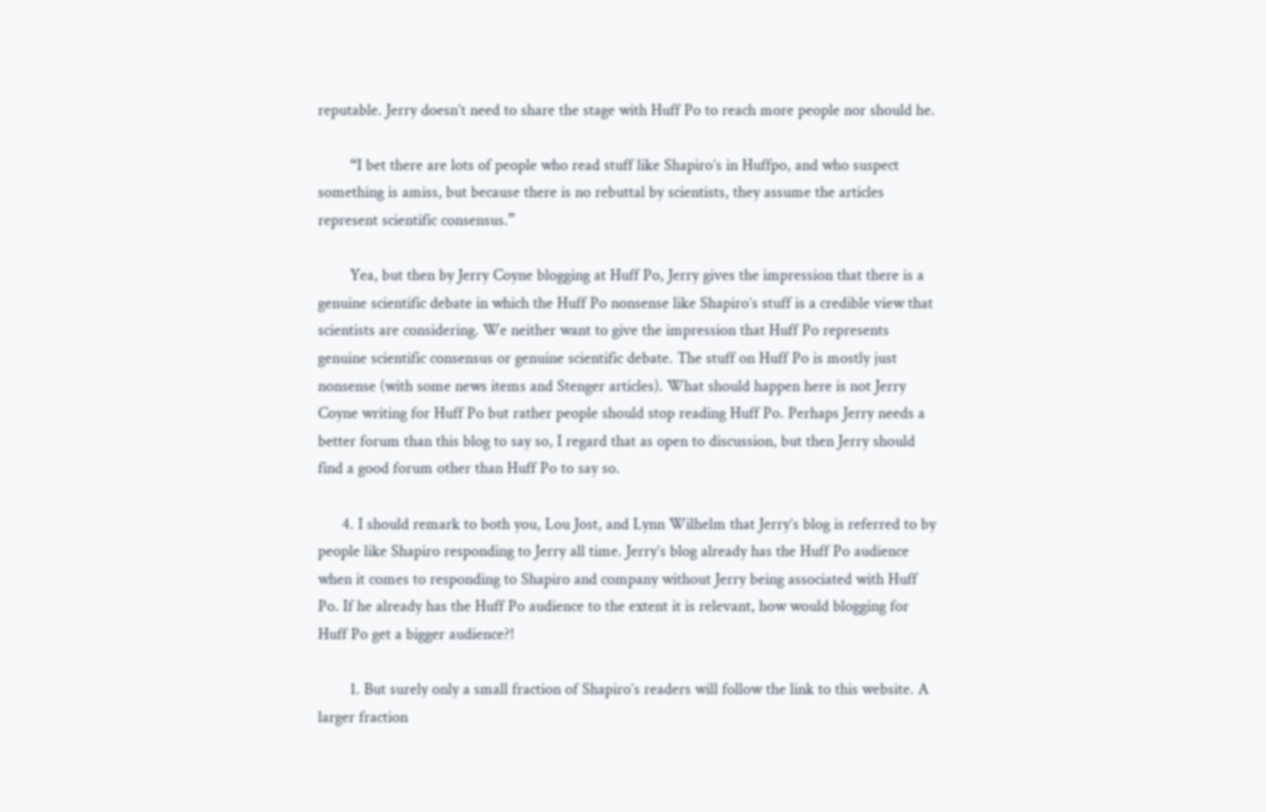reputable. Jerry doesn’t need to share the stage with Huff Po to reach more people nor should he.

        “I bet there are lots of people who read stuff like Shapiro’s in Huffpo, and who suspect something is amiss, but because there is no rebuttal by scientists, they assume the articles represent scientific consensus.”

        Yea, but then by Jerry Coyne blogging at Huff Po, Jerry gives the impression that there is a genuine scientific debate in which the Huff Po nonsense like Shapiro’s stuff is a credible view that scientists are considering. We neither want to give the impression that Huff Po represents genuine scientific consensus or genuine scientific debate. The stuff on Huff Po is mostly just nonsense (with some news items and Stenger articles). What should happen here is not Jerry Coyne writing for Huff Po but rather people should stop reading Huff Po. Perhaps Jerry needs a better forum than this blog to say so, I regard that as open to discussion, but then Jerry should find a good forum other than Huff Po to say so.

      4. I should remark to both you, Lou Jost, and Lynn Wilhelm that Jerry’s blog is referred to by people like Shapiro responding to Jerry all time. Jerry’s blog already has the Huff Po audience when it comes to responding to Shapiro and company without Jerry being associated with Huff Po. If he already has the Huff Po audience to the extent it is relevant, how would blogging for Huff Po get a bigger audience?!

        1. But surely only a small fraction of Shapiro’s readers will follow the link to this website. A larger fraction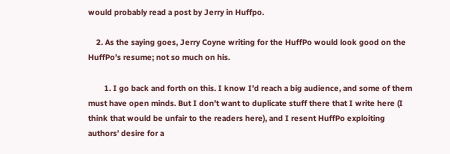would probably read a post by Jerry in Huffpo.

    2. As the saying goes, Jerry Coyne writing for the HuffPo would look good on the HuffPo’s resume; not so much on his.

        1. I go back and forth on this. I know I’d reach a big audience, and some of them must have open minds. But I don’t want to duplicate stuff there that I write here (I think that would be unfair to the readers here), and I resent HuffPo exploiting authors’ desire for a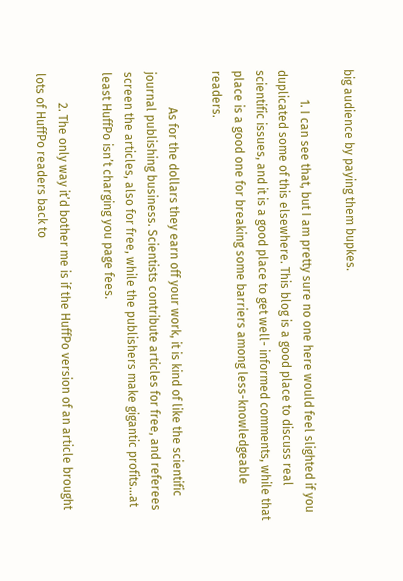big audience by paying them bupkes.

          1. I can see that, but I am pretty sure no one here would feel slighted if you duplicated some of this elsewhere. This blog is a good place to discuss real scientific issues, and it is a good place to get well- informed comments, while that place is a good one for breaking some barriers among less-knowledgeable readers.

            As for the dollars they earn off your work, it is kind of like the scientific journal publishing business. Scientists contribute articles for free, and referees screen the articles, also for free, while the publishers make gigantic profits…at least HuffPo isn’t charging you page fees.

          2. The only way it’d bother me is if the HuffPo version of an article brought lots of HuffPo readers back to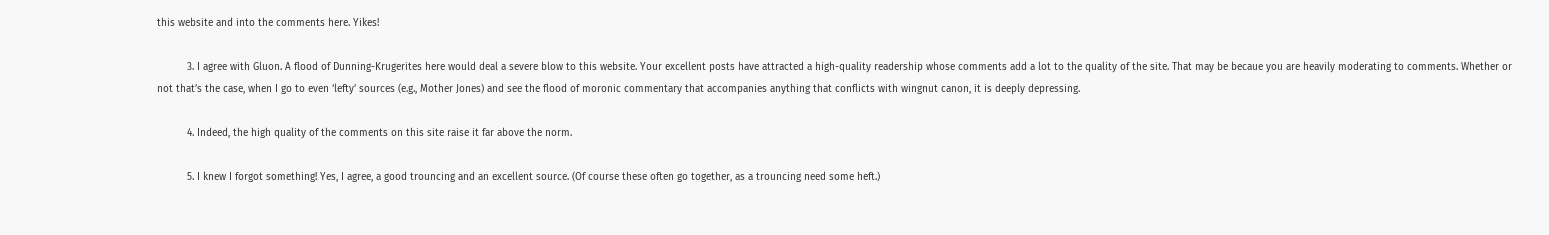this website and into the comments here. Yikes!

          3. I agree with Gluon. A flood of Dunning-Krugerites here would deal a severe blow to this website. Your excellent posts have attracted a high-quality readership whose comments add a lot to the quality of the site. That may be becaue you are heavily moderating to comments. Whether or not that’s the case, when I go to even ‘lefty’ sources (e.g., Mother Jones) and see the flood of moronic commentary that accompanies anything that conflicts with wingnut canon, it is deeply depressing.

          4. Indeed, the high quality of the comments on this site raise it far above the norm.

          5. I knew I forgot something! Yes, I agree, a good trouncing and an excellent source. (Of course these often go together, as a trouncing need some heft.)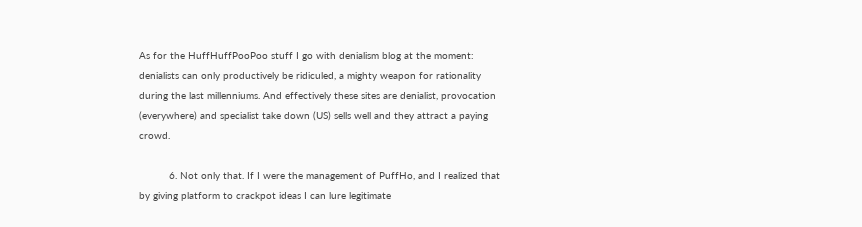As for the HuffHuffPooPoo stuff I go with denialism blog at the moment: denialists can only productively be ridiculed, a mighty weapon for rationality during the last millenniums. And effectively these sites are denialist, provocation (everywhere) and specialist take down (US) sells well and they attract a paying crowd.

          6. Not only that. If I were the management of PuffHo, and I realized that by giving platform to crackpot ideas I can lure legitimate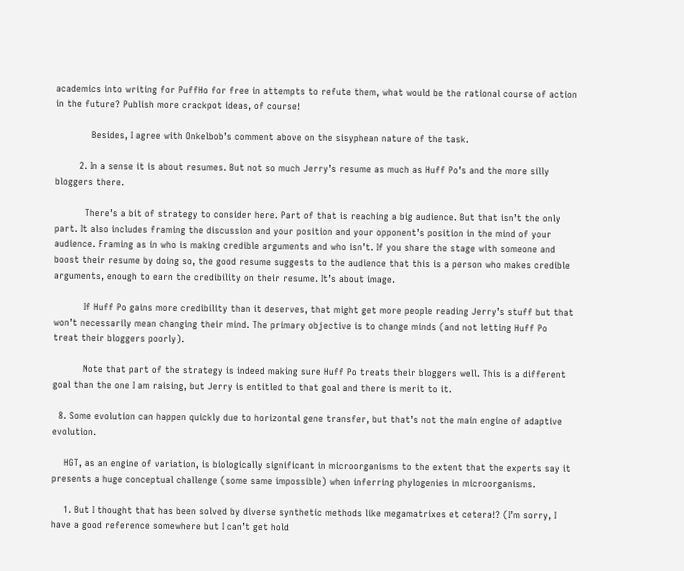academics into writing for PuffHo for free in attempts to refute them, what would be the rational course of action in the future? Publish more crackpot ideas, of course!

            Besides, I agree with Onkelbob’s comment above on the sisyphean nature of the task.

        2. In a sense it is about resumes. But not so much Jerry’s resume as much as Huff Po’s and the more silly bloggers there.

          There’s a bit of strategy to consider here. Part of that is reaching a big audience. But that isn’t the only part. It also includes framing the discussion and your position and your opponent’s position in the mind of your audience. Framing as in who is making credible arguments and who isn’t. If you share the stage with someone and boost their resume by doing so, the good resume suggests to the audience that this is a person who makes credible arguments, enough to earn the credibility on their resume. It’s about image.

          If Huff Po gains more credibility than it deserves, that might get more people reading Jerry’s stuff but that won’t necessarily mean changing their mind. The primary objective is to change minds (and not letting Huff Po treat their bloggers poorly).

          Note that part of the strategy is indeed making sure Huff Po treats their bloggers well. This is a different goal than the one I am raising, but Jerry is entitled to that goal and there is merit to it.

  8. Some evolution can happen quickly due to horizontal gene transfer, but that’s not the main engine of adaptive evolution.

    HGT, as an engine of variation, is biologically significant in microorganisms to the extent that the experts say it presents a huge conceptual challenge (some same impossible) when inferring phylogenies in microorganisms.

    1. But I thought that has been solved by diverse synthetic methods like megamatrixes et cetera!? (I’m sorry, I have a good reference somewhere but I can’t get hold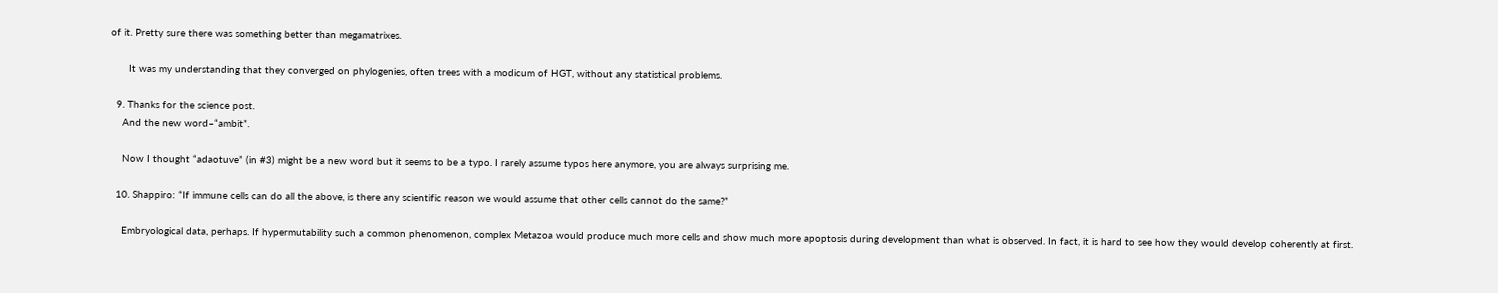of it. Pretty sure there was something better than megamatrixes.

      It was my understanding that they converged on phylogenies, often trees with a modicum of HGT, without any statistical problems.

  9. Thanks for the science post.
    And the new word–“ambit”.

    Now I thought “adaotuve” (in #3) might be a new word but it seems to be a typo. I rarely assume typos here anymore, you are always surprising me.

  10. Shappiro: “If immune cells can do all the above, is there any scientific reason we would assume that other cells cannot do the same?”

    Embryological data, perhaps. If hypermutability such a common phenomenon, complex Metazoa would produce much more cells and show much more apoptosis during development than what is observed. In fact, it is hard to see how they would develop coherently at first.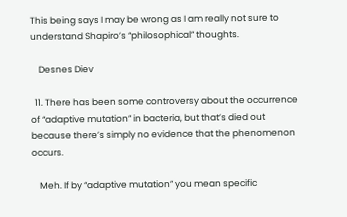This being says I may be wrong as I am really not sure to understand Shapiro’s “philosophical” thoughts.

    Desnes Diev

  11. There has been some controversy about the occurrence of “adaptive mutation” in bacteria, but that’s died out because there’s simply no evidence that the phenomenon occurs.

    Meh. If by “adaptive mutation” you mean specific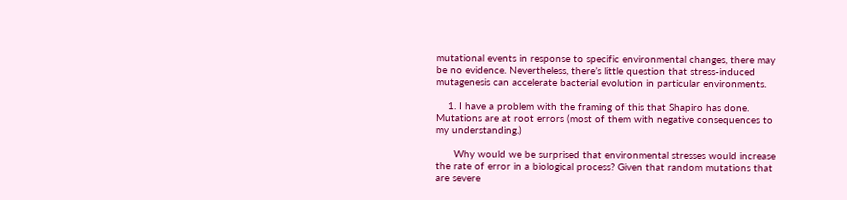mutational events in response to specific environmental changes, there may be no evidence. Nevertheless, there’s little question that stress-induced mutagenesis can accelerate bacterial evolution in particular environments.

    1. I have a problem with the framing of this that Shapiro has done. Mutations are at root errors (most of them with negative consequences to my understanding.)

      Why would we be surprised that environmental stresses would increase the rate of error in a biological process? Given that random mutations that are severe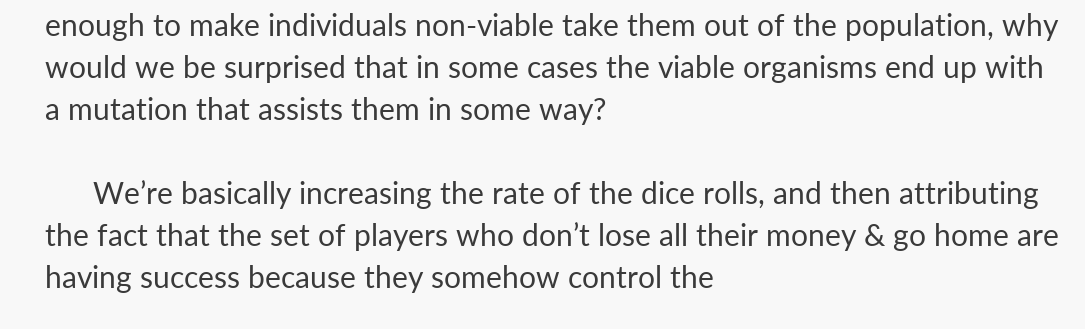enough to make individuals non-viable take them out of the population, why would we be surprised that in some cases the viable organisms end up with a mutation that assists them in some way?

      We’re basically increasing the rate of the dice rolls, and then attributing the fact that the set of players who don’t lose all their money & go home are having success because they somehow control the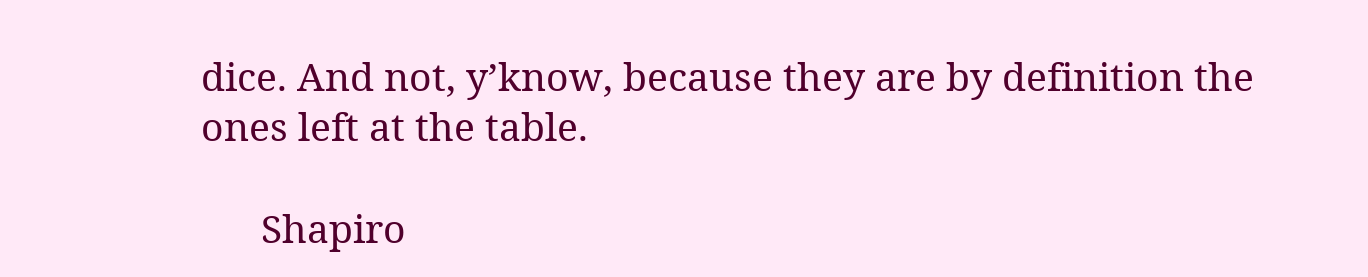dice. And not, y’know, because they are by definition the ones left at the table.

      Shapiro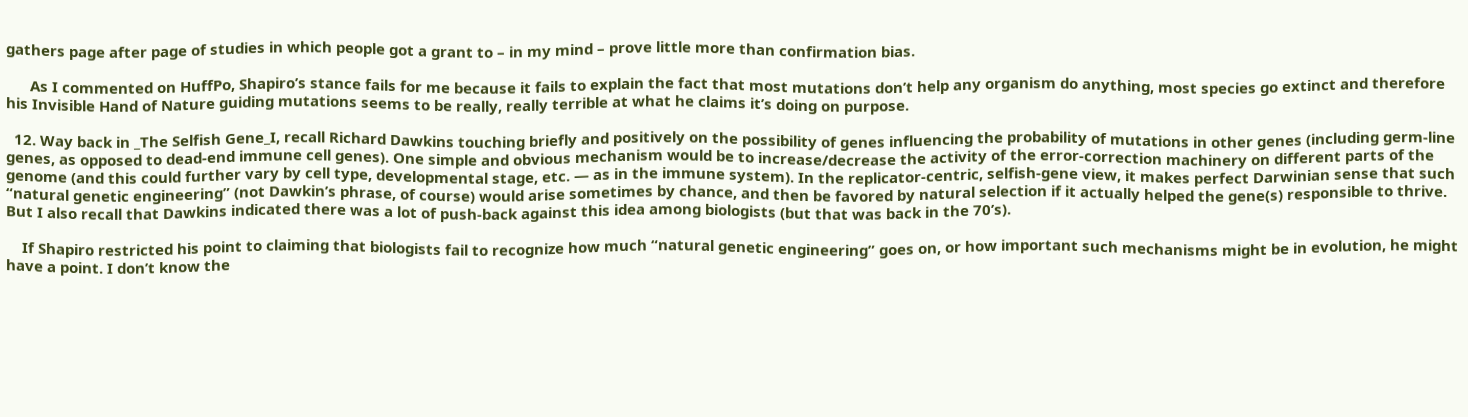gathers page after page of studies in which people got a grant to – in my mind – prove little more than confirmation bias.

      As I commented on HuffPo, Shapiro’s stance fails for me because it fails to explain the fact that most mutations don’t help any organism do anything, most species go extinct and therefore his Invisible Hand of Nature guiding mutations seems to be really, really terrible at what he claims it’s doing on purpose.

  12. Way back in _The Selfish Gene_I, recall Richard Dawkins touching briefly and positively on the possibility of genes influencing the probability of mutations in other genes (including germ-line genes, as opposed to dead-end immune cell genes). One simple and obvious mechanism would be to increase/decrease the activity of the error-correction machinery on different parts of the genome (and this could further vary by cell type, developmental stage, etc. — as in the immune system). In the replicator-centric, selfish-gene view, it makes perfect Darwinian sense that such “natural genetic engineering” (not Dawkin’s phrase, of course) would arise sometimes by chance, and then be favored by natural selection if it actually helped the gene(s) responsible to thrive. But I also recall that Dawkins indicated there was a lot of push-back against this idea among biologists (but that was back in the 70’s).

    If Shapiro restricted his point to claiming that biologists fail to recognize how much “natural genetic engineering” goes on, or how important such mechanisms might be in evolution, he might have a point. I don’t know the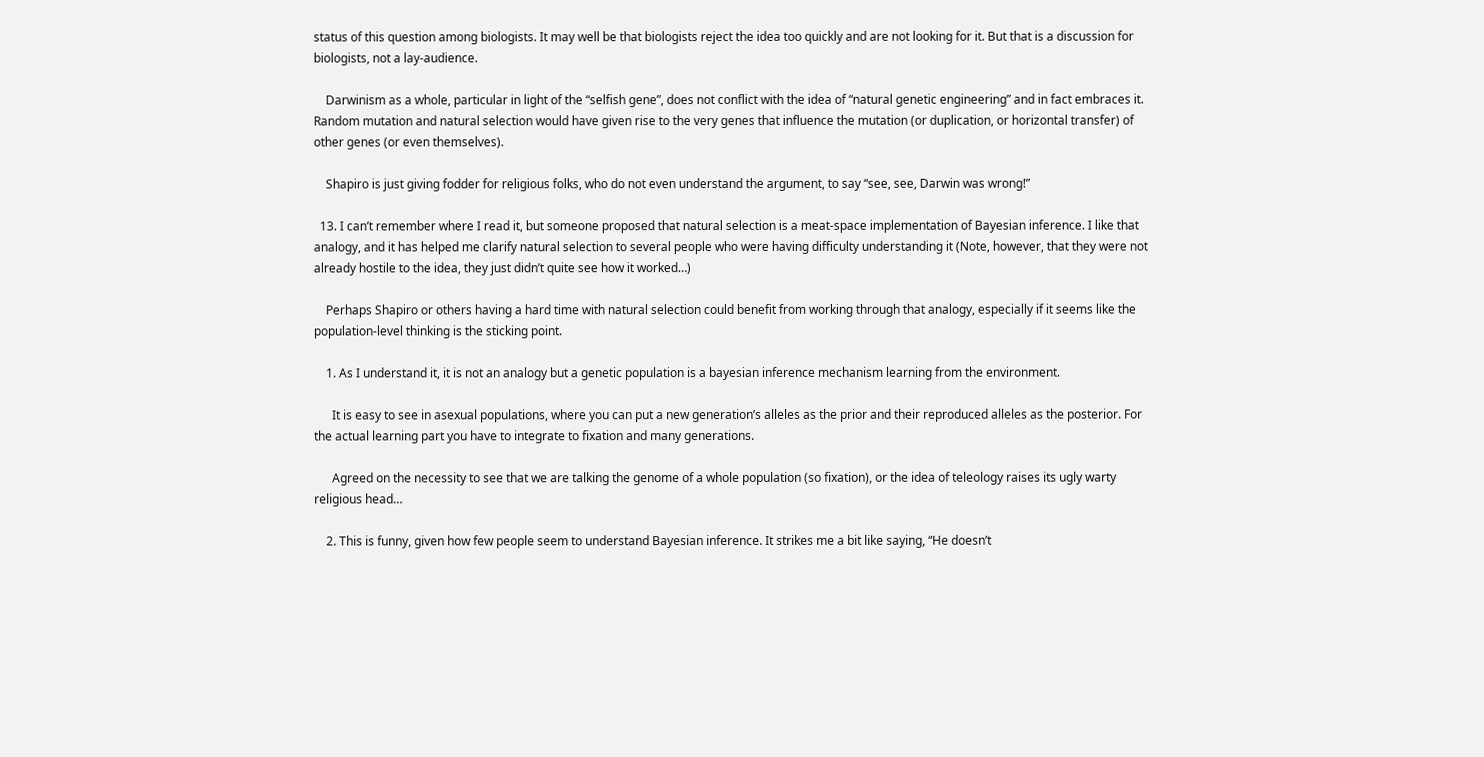status of this question among biologists. It may well be that biologists reject the idea too quickly and are not looking for it. But that is a discussion for biologists, not a lay-audience.

    Darwinism as a whole, particular in light of the “selfish gene”, does not conflict with the idea of “natural genetic engineering” and in fact embraces it. Random mutation and natural selection would have given rise to the very genes that influence the mutation (or duplication, or horizontal transfer) of other genes (or even themselves).

    Shapiro is just giving fodder for religious folks, who do not even understand the argument, to say “see, see, Darwin was wrong!”

  13. I can’t remember where I read it, but someone proposed that natural selection is a meat-space implementation of Bayesian inference. I like that analogy, and it has helped me clarify natural selection to several people who were having difficulty understanding it (Note, however, that they were not already hostile to the idea, they just didn’t quite see how it worked…)

    Perhaps Shapiro or others having a hard time with natural selection could benefit from working through that analogy, especially if it seems like the population-level thinking is the sticking point.

    1. As I understand it, it is not an analogy but a genetic population is a bayesian inference mechanism learning from the environment.

      It is easy to see in asexual populations, where you can put a new generation’s alleles as the prior and their reproduced alleles as the posterior. For the actual learning part you have to integrate to fixation and many generations.

      Agreed on the necessity to see that we are talking the genome of a whole population (so fixation), or the idea of teleology raises its ugly warty religious head…

    2. This is funny, given how few people seem to understand Bayesian inference. It strikes me a bit like saying, “He doesn’t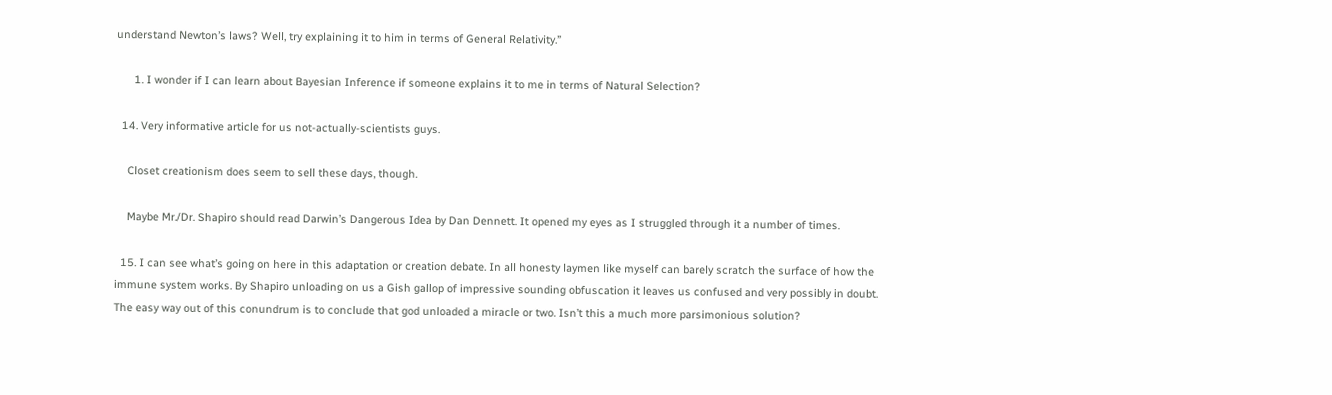understand Newton’s laws? Well, try explaining it to him in terms of General Relativity.”

      1. I wonder if I can learn about Bayesian Inference if someone explains it to me in terms of Natural Selection?

  14. Very informative article for us not-actually-scientists guys.

    Closet creationism does seem to sell these days, though.

    Maybe Mr./Dr. Shapiro should read Darwin’s Dangerous Idea by Dan Dennett. It opened my eyes as I struggled through it a number of times.

  15. I can see what’s going on here in this adaptation or creation debate. In all honesty laymen like myself can barely scratch the surface of how the immune system works. By Shapiro unloading on us a Gish gallop of impressive sounding obfuscation it leaves us confused and very possibly in doubt. The easy way out of this conundrum is to conclude that god unloaded a miracle or two. Isn’t this a much more parsimonious solution?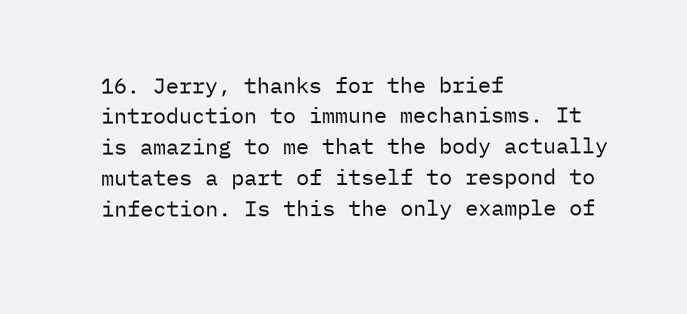16. Jerry, thanks for the brief introduction to immune mechanisms. It is amazing to me that the body actually mutates a part of itself to respond to infection. Is this the only example of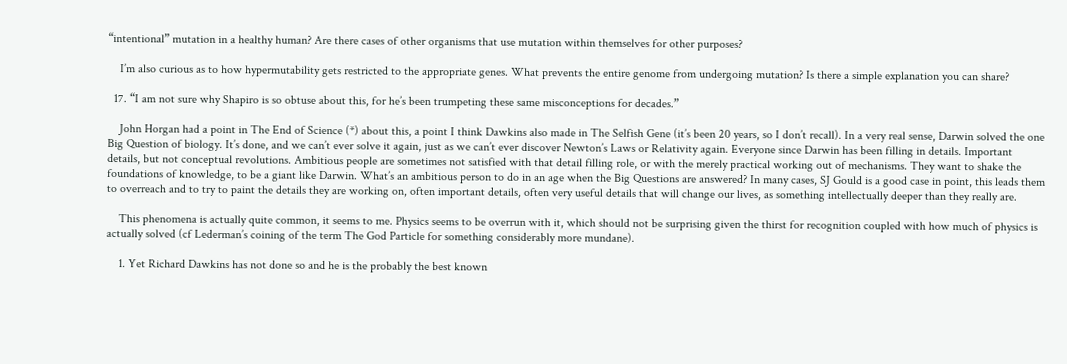“intentional” mutation in a healthy human? Are there cases of other organisms that use mutation within themselves for other purposes?

    I’m also curious as to how hypermutability gets restricted to the appropriate genes. What prevents the entire genome from undergoing mutation? Is there a simple explanation you can share?

  17. “I am not sure why Shapiro is so obtuse about this, for he’s been trumpeting these same misconceptions for decades.”

    John Horgan had a point in The End of Science (*) about this, a point I think Dawkins also made in The Selfish Gene (it’s been 20 years, so I don’t recall). In a very real sense, Darwin solved the one Big Question of biology. It’s done, and we can’t ever solve it again, just as we can’t ever discover Newton’s Laws or Relativity again. Everyone since Darwin has been filling in details. Important details, but not conceptual revolutions. Ambitious people are sometimes not satisfied with that detail filling role, or with the merely practical working out of mechanisms. They want to shake the foundations of knowledge, to be a giant like Darwin. What’s an ambitious person to do in an age when the Big Questions are answered? In many cases, SJ Gould is a good case in point, this leads them to overreach and to try to paint the details they are working on, often important details, often very useful details that will change our lives, as something intellectually deeper than they really are.

    This phenomena is actually quite common, it seems to me. Physics seems to be overrun with it, which should not be surprising given the thirst for recognition coupled with how much of physics is actually solved (cf Lederman’s coining of the term The God Particle for something considerably more mundane).

    1. Yet Richard Dawkins has not done so and he is the probably the best known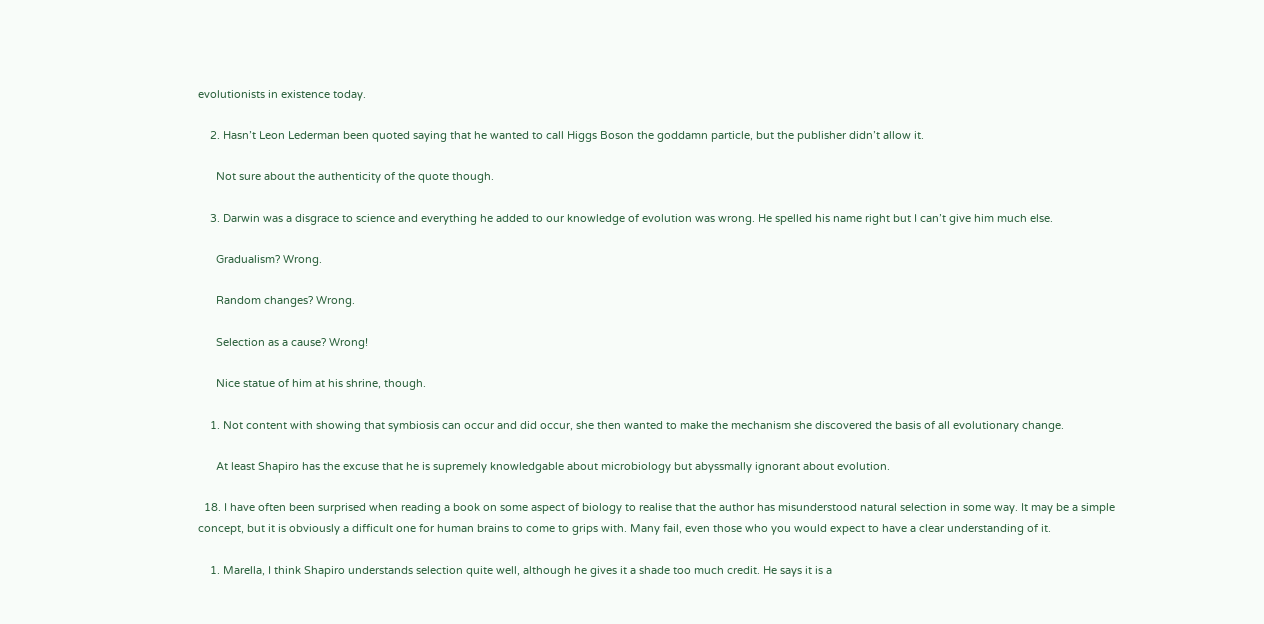evolutionists in existence today.

    2. Hasn’t Leon Lederman been quoted saying that he wanted to call Higgs Boson the goddamn particle, but the publisher didn’t allow it.

      Not sure about the authenticity of the quote though.

    3. Darwin was a disgrace to science and everything he added to our knowledge of evolution was wrong. He spelled his name right but I can’t give him much else.

      Gradualism? Wrong.

      Random changes? Wrong.

      Selection as a cause? Wrong!

      Nice statue of him at his shrine, though.

    1. Not content with showing that symbiosis can occur and did occur, she then wanted to make the mechanism she discovered the basis of all evolutionary change.

      At least Shapiro has the excuse that he is supremely knowledgable about microbiology but abyssmally ignorant about evolution.

  18. I have often been surprised when reading a book on some aspect of biology to realise that the author has misunderstood natural selection in some way. It may be a simple concept, but it is obviously a difficult one for human brains to come to grips with. Many fail, even those who you would expect to have a clear understanding of it.

    1. Marella, I think Shapiro understands selection quite well, although he gives it a shade too much credit. He says it is a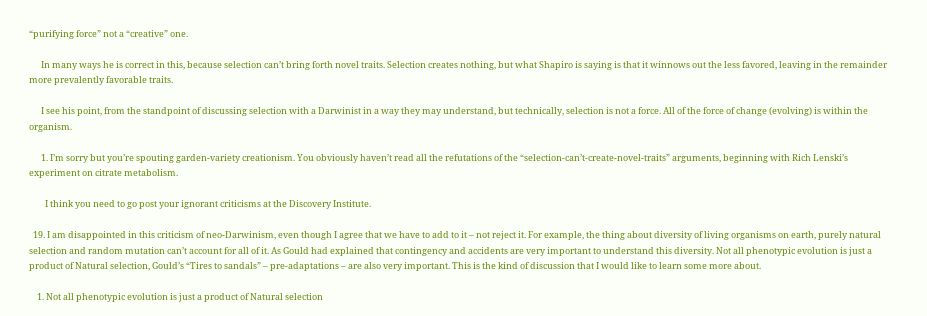“purifying force” not a “creative” one.

      In many ways he is correct in this, because selection can’t bring forth novel traits. Selection creates nothing, but what Shapiro is saying is that it winnows out the less favored, leaving in the remainder more prevalently favorable traits.

      I see his point, from the standpoint of discussing selection with a Darwinist in a way they may understand, but technically, selection is not a force. All of the force of change (evolving) is within the organism.

      1. I’m sorry but you’re spouting garden-variety creationism. You obviously haven’t read all the refutations of the “selection-can’t-create-novel-traits” arguments, beginning with Rich Lenski’s experiment on citrate metabolism.

        I think you need to go post your ignorant criticisms at the Discovery Institute.

  19. I am disappointed in this criticism of neo-Darwinism, even though I agree that we have to add to it – not reject it. For example, the thing about diversity of living organisms on earth, purely natural selection and random mutation can’t account for all of it. As Gould had explained that contingency and accidents are very important to understand this diversity. Not all phenotypic evolution is just a product of Natural selection, Gould’s “Tires to sandals” – pre-adaptations – are also very important. This is the kind of discussion that I would like to learn some more about.

    1. Not all phenotypic evolution is just a product of Natural selection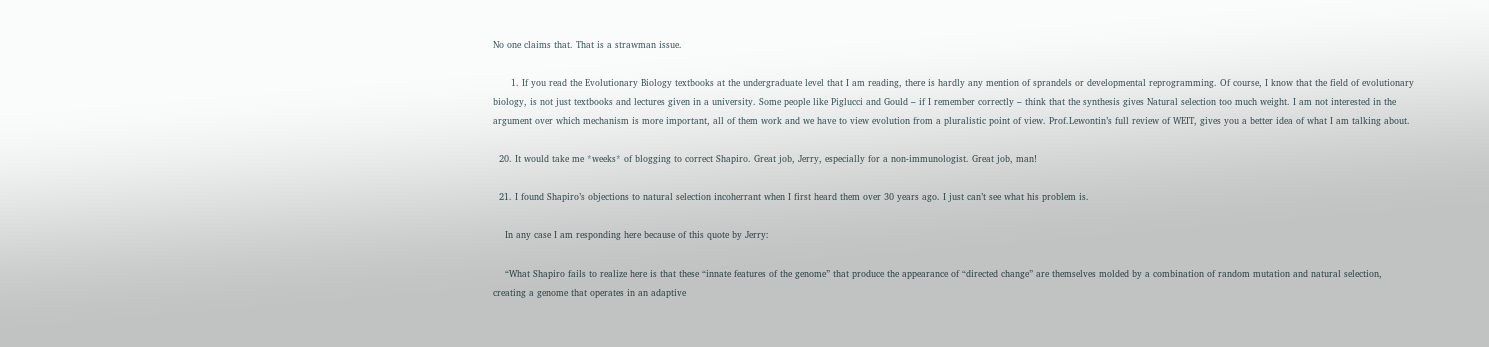No one claims that. That is a strawman issue.

      1. If you read the Evolutionary Biology textbooks at the undergraduate level that I am reading, there is hardly any mention of sprandels or developmental reprogramming. Of course, I know that the field of evolutionary biology, is not just textbooks and lectures given in a university. Some people like Piglucci and Gould – if I remember correctly – think that the synthesis gives Natural selection too much weight. I am not interested in the argument over which mechanism is more important, all of them work and we have to view evolution from a pluralistic point of view. Prof.Lewontin’s full review of WEIT, gives you a better idea of what I am talking about.

  20. It would take me *weeks* of blogging to correct Shapiro. Great job, Jerry, especially for a non-immunologist. Great job, man!

  21. I found Shapiro’s objections to natural selection incoherrant when I first heard them over 30 years ago. I just can’t see what his problem is.

    In any case I am responding here because of this quote by Jerry:

    “What Shapiro fails to realize here is that these “innate features of the genome” that produce the appearance of “directed change” are themselves molded by a combination of random mutation and natural selection, creating a genome that operates in an adaptive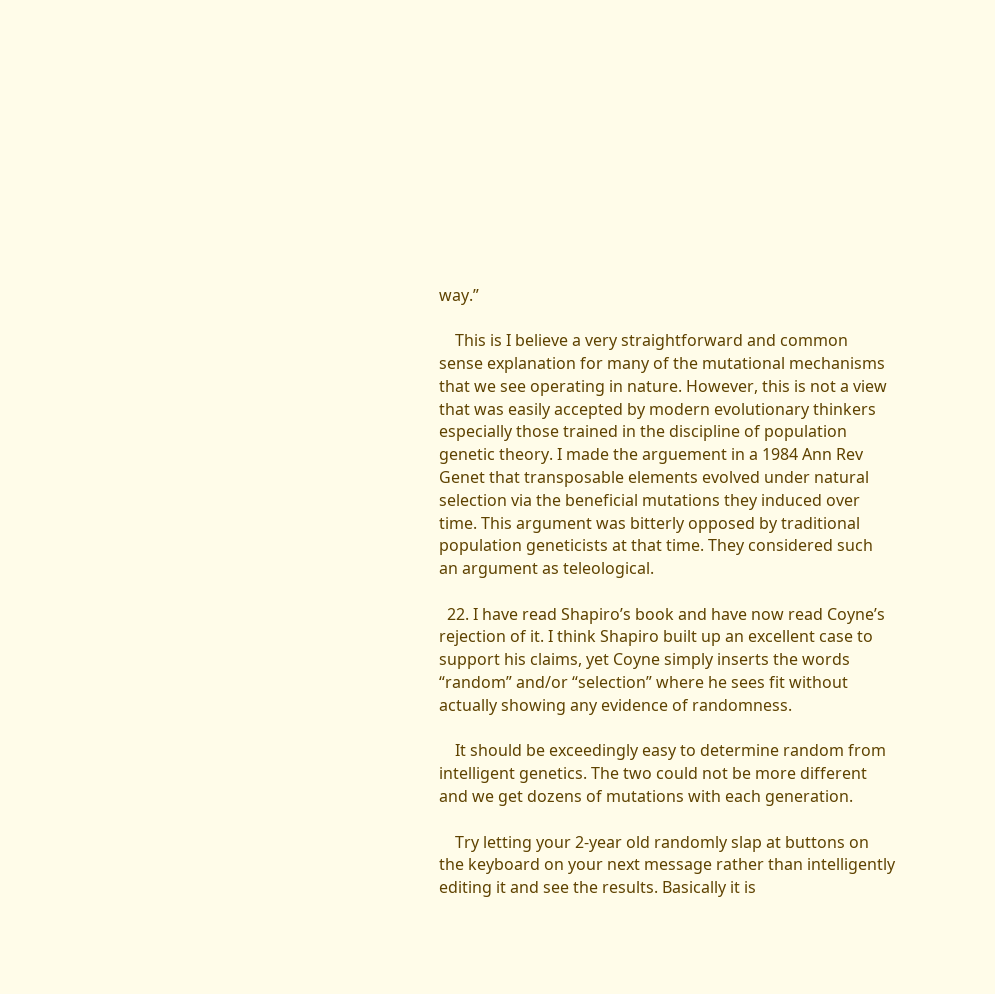way.”

    This is I believe a very straightforward and common sense explanation for many of the mutational mechanisms that we see operating in nature. However, this is not a view that was easily accepted by modern evolutionary thinkers especially those trained in the discipline of population genetic theory. I made the arguement in a 1984 Ann Rev Genet that transposable elements evolved under natural selection via the beneficial mutations they induced over time. This argument was bitterly opposed by traditional population geneticists at that time. They considered such an argument as teleological.

  22. I have read Shapiro’s book and have now read Coyne’s rejection of it. I think Shapiro built up an excellent case to support his claims, yet Coyne simply inserts the words “random” and/or “selection” where he sees fit without actually showing any evidence of randomness.

    It should be exceedingly easy to determine random from intelligent genetics. The two could not be more different and we get dozens of mutations with each generation.

    Try letting your 2-year old randomly slap at buttons on the keyboard on your next message rather than intelligently editing it and see the results. Basically it is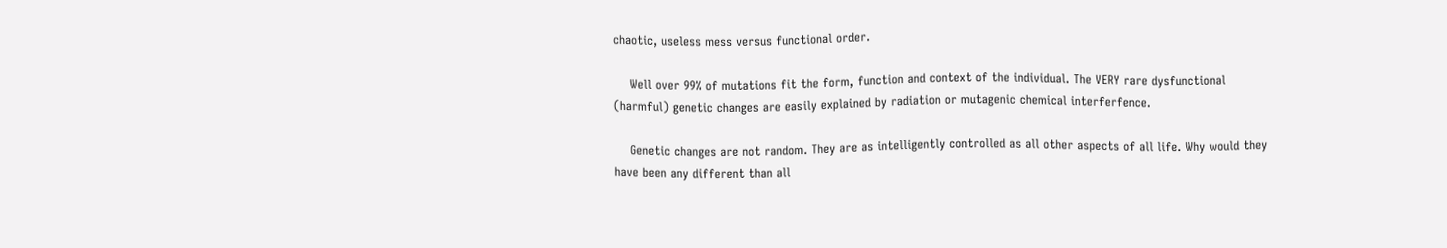chaotic, useless mess versus functional order.

    Well over 99% of mutations fit the form, function and context of the individual. The VERY rare dysfunctional (harmful) genetic changes are easily explained by radiation or mutagenic chemical interferfence.

    Genetic changes are not random. They are as intelligently controlled as all other aspects of all life. Why would they have been any different than all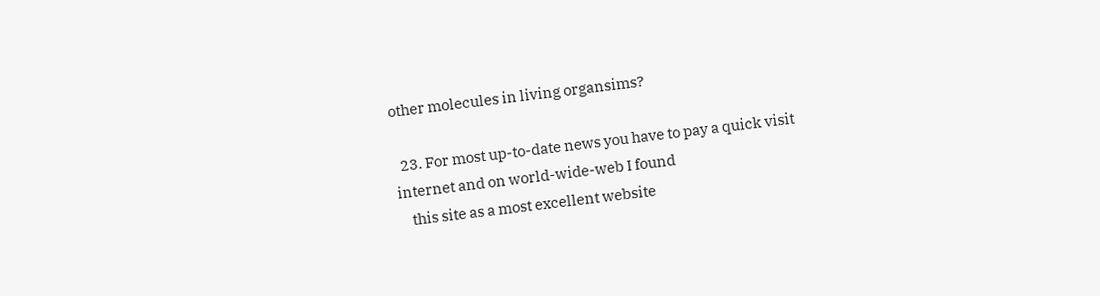other molecules in living organsims?

  23. For most up-to-date news you have to pay a quick visit internet and on world-wide-web I found
    this site as a most excellent website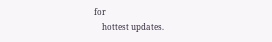for
    hottest updates.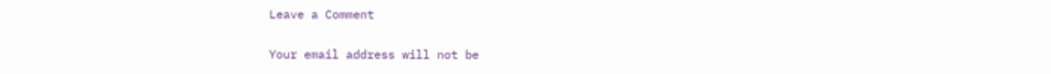Leave a Comment

Your email address will not be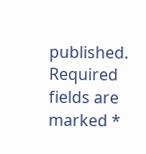published. Required fields are marked *